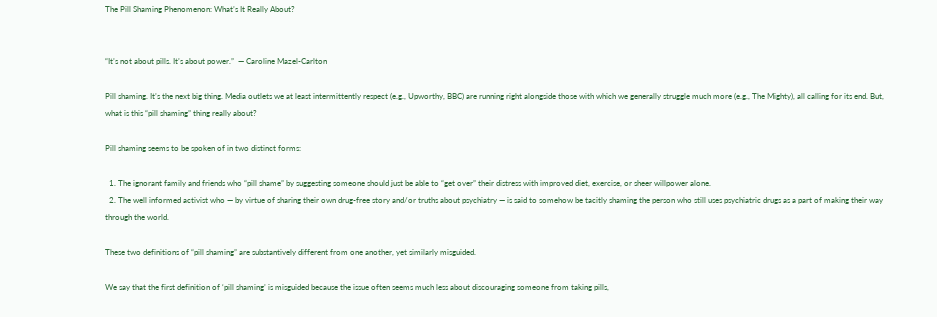The Pill Shaming Phenomenon: What’s It Really About?


“It’s not about pills. It’s about power.”  — Caroline Mazel-Carlton

Pill shaming. It’s the next big thing. Media outlets we at least intermittently respect (e.g., Upworthy, BBC) are running right alongside those with which we generally struggle much more (e.g., The Mighty), all calling for its end. But, what is this “pill shaming” thing really about?

Pill shaming seems to be spoken of in two distinct forms:

  1. The ignorant family and friends who “pill shame” by suggesting someone should just be able to “get over” their distress with improved diet, exercise, or sheer willpower alone.
  2. The well informed activist who — by virtue of sharing their own drug-free story and/or truths about psychiatry — is said to somehow be tacitly shaming the person who still uses psychiatric drugs as a part of making their way through the world.

These two definitions of “pill shaming” are substantively different from one another, yet similarly misguided.

We say that the first definition of ‘pill shaming’ is misguided because the issue often seems much less about discouraging someone from taking pills,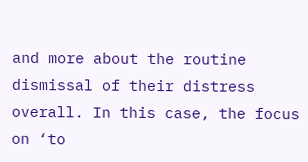and more about the routine dismissal of their distress overall. In this case, the focus on ‘to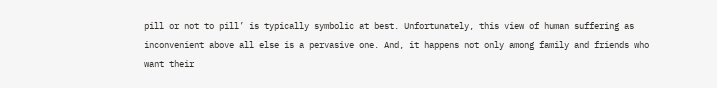pill or not to pill’ is typically symbolic at best. Unfortunately, this view of human suffering as inconvenient above all else is a pervasive one. And, it happens not only among family and friends who want their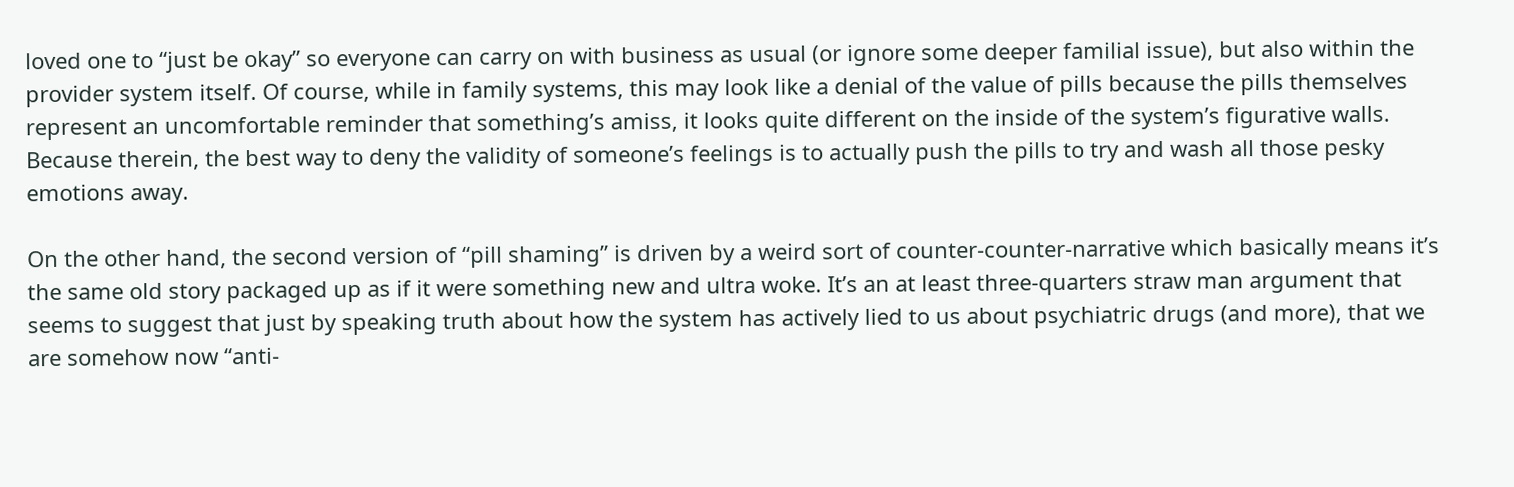loved one to “just be okay” so everyone can carry on with business as usual (or ignore some deeper familial issue), but also within the provider system itself. Of course, while in family systems, this may look like a denial of the value of pills because the pills themselves represent an uncomfortable reminder that something’s amiss, it looks quite different on the inside of the system’s figurative walls. Because therein, the best way to deny the validity of someone’s feelings is to actually push the pills to try and wash all those pesky emotions away.

On the other hand, the second version of “pill shaming” is driven by a weird sort of counter-counter-narrative which basically means it’s the same old story packaged up as if it were something new and ultra woke. It’s an at least three-quarters straw man argument that seems to suggest that just by speaking truth about how the system has actively lied to us about psychiatric drugs (and more), that we are somehow now “anti-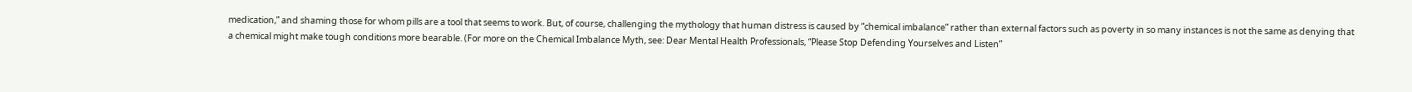medication,” and shaming those for whom pills are a tool that seems to work. But, of course, challenging the mythology that human distress is caused by “chemical imbalance” rather than external factors such as poverty in so many instances is not the same as denying that a chemical might make tough conditions more bearable. (For more on the Chemical Imbalance Myth, see: Dear Mental Health Professionals, “Please Stop Defending Yourselves and Listen”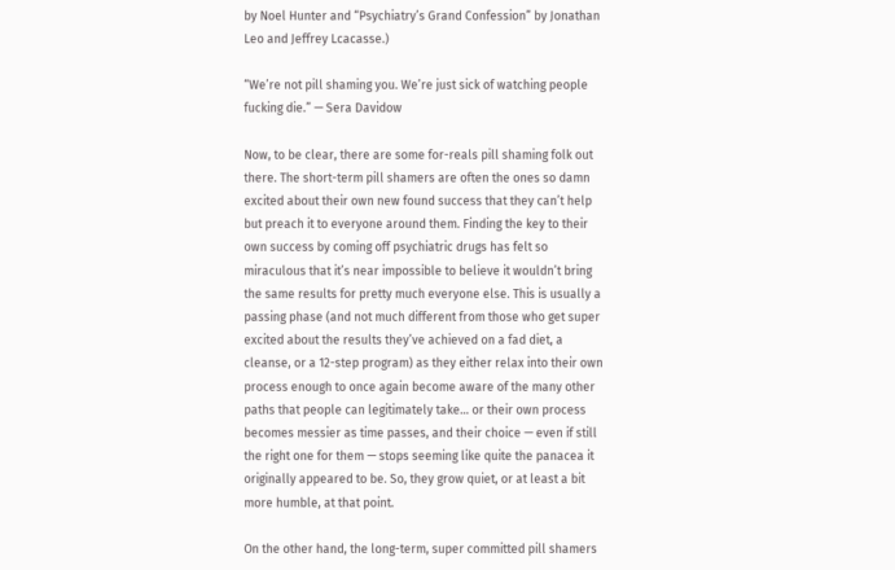by Noel Hunter and “Psychiatry’s Grand Confession” by Jonathan Leo and Jeffrey Lcacasse.)

“We’re not pill shaming you. We’re just sick of watching people fucking die.” — Sera Davidow

Now, to be clear, there are some for-reals pill shaming folk out there. The short-term pill shamers are often the ones so damn excited about their own new found success that they can’t help but preach it to everyone around them. Finding the key to their own success by coming off psychiatric drugs has felt so miraculous that it’s near impossible to believe it wouldn’t bring the same results for pretty much everyone else. This is usually a passing phase (and not much different from those who get super excited about the results they’ve achieved on a fad diet, a cleanse, or a 12-step program) as they either relax into their own process enough to once again become aware of the many other paths that people can legitimately take… or their own process becomes messier as time passes, and their choice — even if still the right one for them — stops seeming like quite the panacea it originally appeared to be. So, they grow quiet, or at least a bit more humble, at that point.

On the other hand, the long-term, super committed pill shamers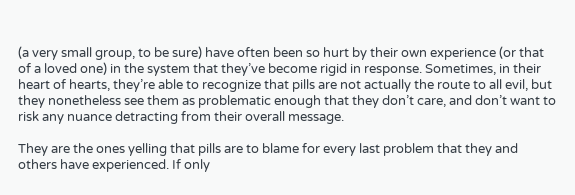(a very small group, to be sure) have often been so hurt by their own experience (or that of a loved one) in the system that they’ve become rigid in response. Sometimes, in their heart of hearts, they’re able to recognize that pills are not actually the route to all evil, but they nonetheless see them as problematic enough that they don’t care, and don’t want to risk any nuance detracting from their overall message.

They are the ones yelling that pills are to blame for every last problem that they and others have experienced. If only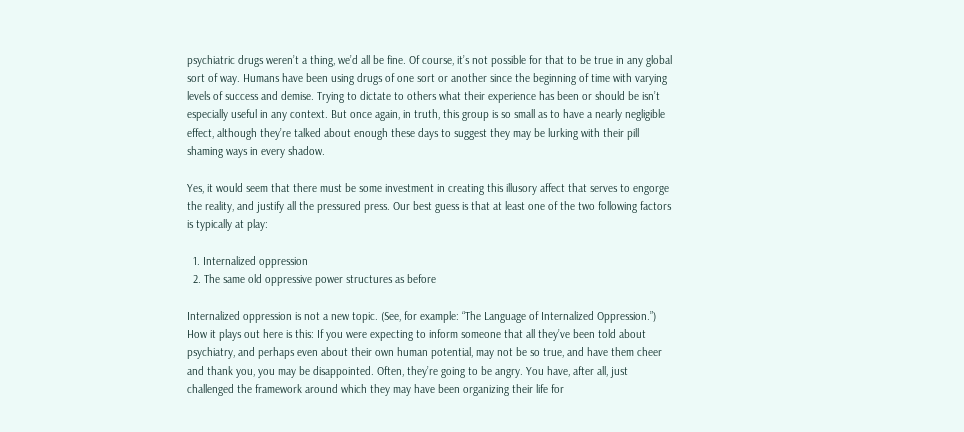psychiatric drugs weren’t a thing, we’d all be fine. Of course, it’s not possible for that to be true in any global sort of way. Humans have been using drugs of one sort or another since the beginning of time with varying levels of success and demise. Trying to dictate to others what their experience has been or should be isn’t especially useful in any context. But once again, in truth, this group is so small as to have a nearly negligible effect, although they’re talked about enough these days to suggest they may be lurking with their pill shaming ways in every shadow.

Yes, it would seem that there must be some investment in creating this illusory affect that serves to engorge the reality, and justify all the pressured press. Our best guess is that at least one of the two following factors is typically at play:

  1. Internalized oppression
  2. The same old oppressive power structures as before

Internalized oppression is not a new topic. (See, for example: “The Language of Internalized Oppression.”) How it plays out here is this: If you were expecting to inform someone that all they’ve been told about psychiatry, and perhaps even about their own human potential, may not be so true, and have them cheer and thank you, you may be disappointed. Often, they’re going to be angry. You have, after all, just challenged the framework around which they may have been organizing their life for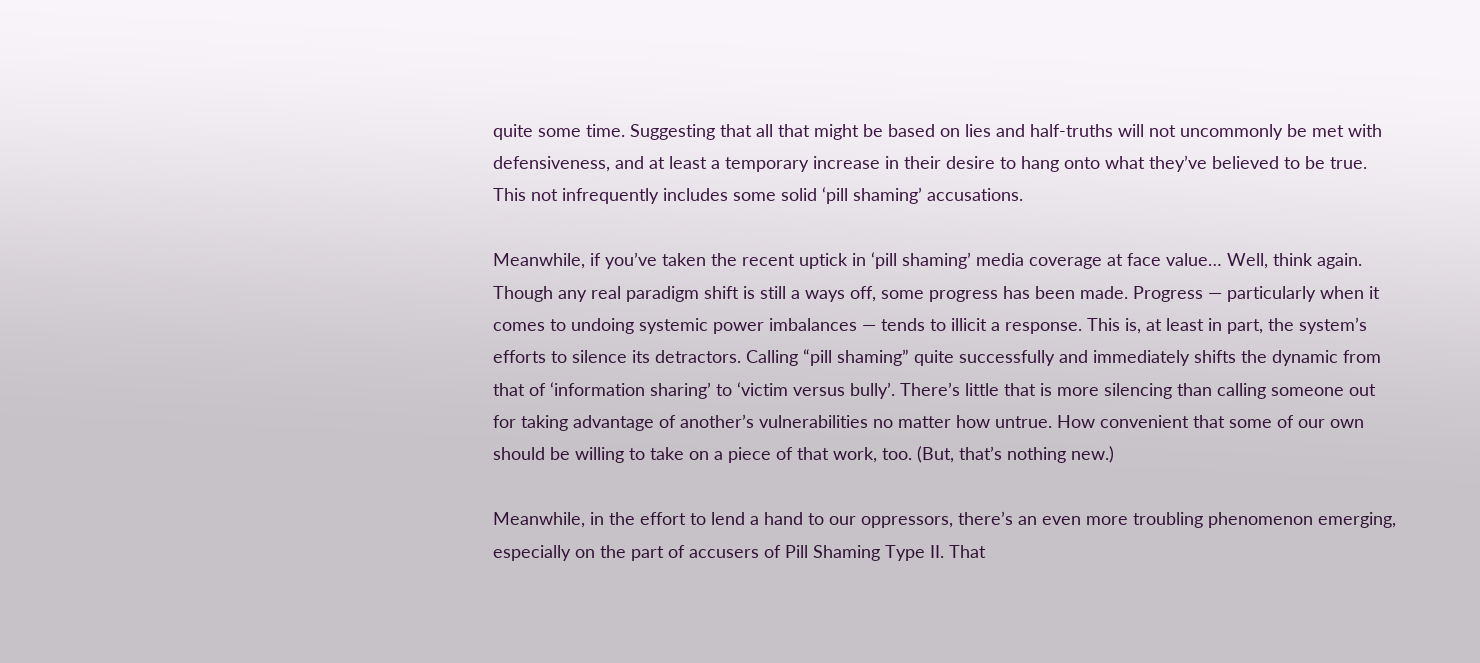quite some time. Suggesting that all that might be based on lies and half-truths will not uncommonly be met with defensiveness, and at least a temporary increase in their desire to hang onto what they’ve believed to be true. This not infrequently includes some solid ‘pill shaming’ accusations.

Meanwhile, if you’ve taken the recent uptick in ‘pill shaming’ media coverage at face value… Well, think again. Though any real paradigm shift is still a ways off, some progress has been made. Progress — particularly when it comes to undoing systemic power imbalances — tends to illicit a response. This is, at least in part, the system’s efforts to silence its detractors. Calling “pill shaming” quite successfully and immediately shifts the dynamic from that of ‘information sharing’ to ‘victim versus bully’. There’s little that is more silencing than calling someone out for taking advantage of another’s vulnerabilities no matter how untrue. How convenient that some of our own should be willing to take on a piece of that work, too. (But, that’s nothing new.)

Meanwhile, in the effort to lend a hand to our oppressors, there’s an even more troubling phenomenon emerging, especially on the part of accusers of Pill Shaming Type II. That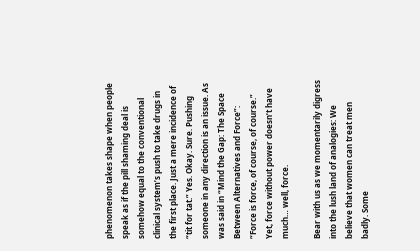phenomenon takes shape when people speak as if the pill shaming deal is somehow equal to the conventional clinical system’s push to take drugs in the first place. Just a mere incidence of “tit for tat.” Yes. Okay. Sure. Pushing someone in any direction is an issue. As was said in “Mind the Gap: The Space Between Alternatives and Force”: “Force is force, of course, of course.” Yet, force without power doesn’t have much… well, force.

Bear with us as we momentarily digress into the lush land of analogies: We believe that women can treat men badly. Some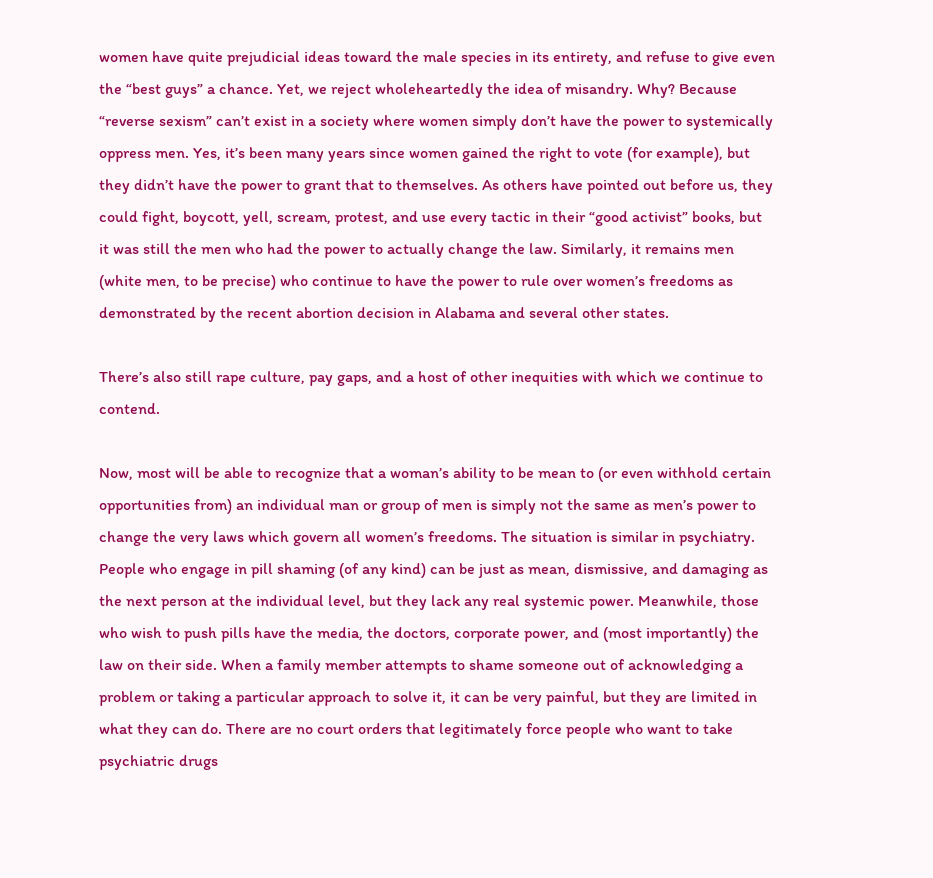women have quite prejudicial ideas toward the male species in its entirety, and refuse to give even the “best guys” a chance. Yet, we reject wholeheartedly the idea of misandry. Why? Because “reverse sexism” can’t exist in a society where women simply don’t have the power to systemically oppress men. Yes, it’s been many years since women gained the right to vote (for example), but they didn’t have the power to grant that to themselves. As others have pointed out before us, they could fight, boycott, yell, scream, protest, and use every tactic in their “good activist” books, but it was still the men who had the power to actually change the law. Similarly, it remains men (white men, to be precise) who continue to have the power to rule over women’s freedoms as demonstrated by the recent abortion decision in Alabama and several other states.

There’s also still rape culture, pay gaps, and a host of other inequities with which we continue to contend.

Now, most will be able to recognize that a woman’s ability to be mean to (or even withhold certain opportunities from) an individual man or group of men is simply not the same as men’s power to change the very laws which govern all women’s freedoms. The situation is similar in psychiatry. People who engage in pill shaming (of any kind) can be just as mean, dismissive, and damaging as the next person at the individual level, but they lack any real systemic power. Meanwhile, those who wish to push pills have the media, the doctors, corporate power, and (most importantly) the law on their side. When a family member attempts to shame someone out of acknowledging a problem or taking a particular approach to solve it, it can be very painful, but they are limited in what they can do. There are no court orders that legitimately force people who want to take psychiatric drugs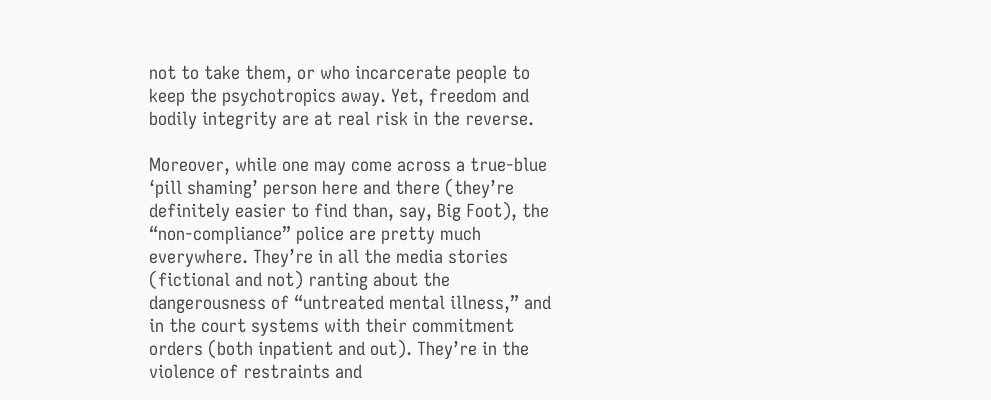not to take them, or who incarcerate people to keep the psychotropics away. Yet, freedom and bodily integrity are at real risk in the reverse.

Moreover, while one may come across a true-blue ‘pill shaming’ person here and there (they’re definitely easier to find than, say, Big Foot), the “non-compliance” police are pretty much everywhere. They’re in all the media stories (fictional and not) ranting about the dangerousness of “untreated mental illness,” and in the court systems with their commitment orders (both inpatient and out). They’re in the violence of restraints and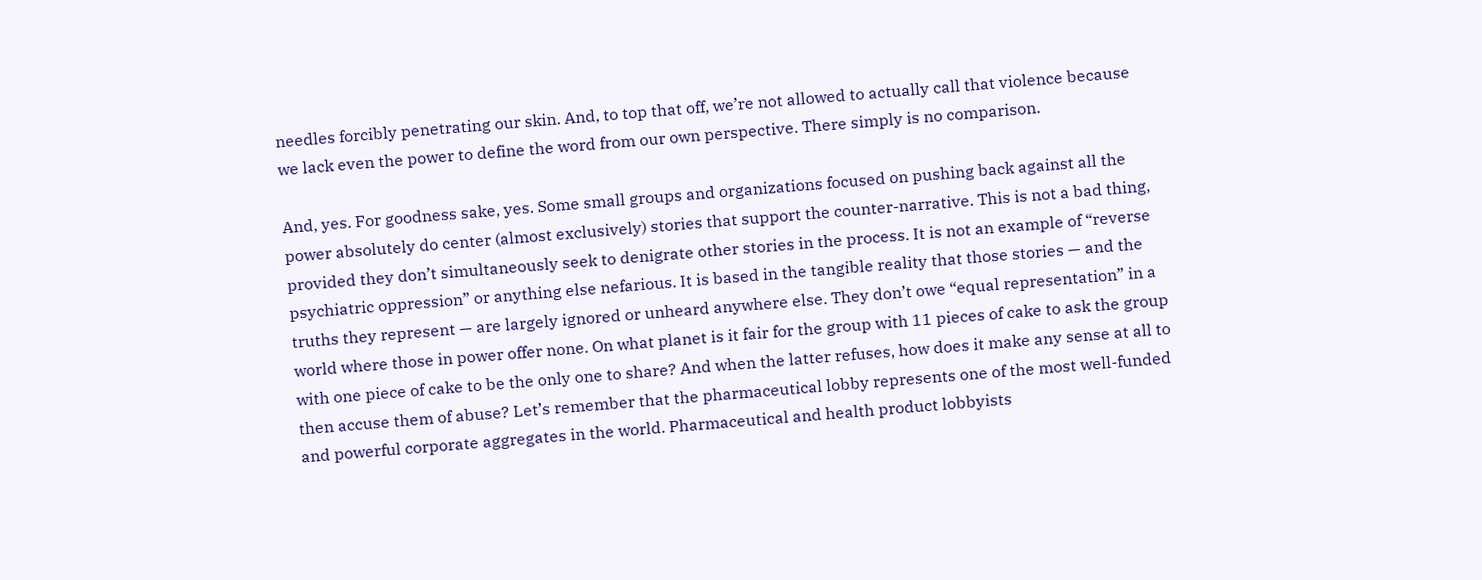needles forcibly penetrating our skin. And, to top that off, we’re not allowed to actually call that violence because we lack even the power to define the word from our own perspective. There simply is no comparison.

And, yes. For goodness sake, yes. Some small groups and organizations focused on pushing back against all the power absolutely do center (almost exclusively) stories that support the counter-narrative. This is not a bad thing, provided they don’t simultaneously seek to denigrate other stories in the process. It is not an example of “reverse psychiatric oppression” or anything else nefarious. It is based in the tangible reality that those stories — and the truths they represent — are largely ignored or unheard anywhere else. They don’t owe “equal representation” in a world where those in power offer none. On what planet is it fair for the group with 11 pieces of cake to ask the group with one piece of cake to be the only one to share? And when the latter refuses, how does it make any sense at all to then accuse them of abuse? Let’s remember that the pharmaceutical lobby represents one of the most well-funded and powerful corporate aggregates in the world. Pharmaceutical and health product lobbyists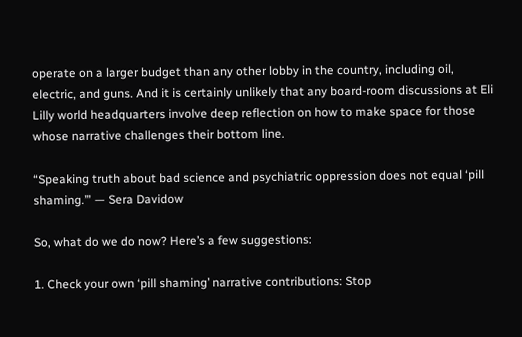operate on a larger budget than any other lobby in the country, including oil, electric, and guns. And it is certainly unlikely that any board-room discussions at Eli Lilly world headquarters involve deep reflection on how to make space for those whose narrative challenges their bottom line.

“Speaking truth about bad science and psychiatric oppression does not equal ‘pill shaming.’” — Sera Davidow

So, what do we do now? Here’s a few suggestions:

1. Check your own ‘pill shaming’ narrative contributions: Stop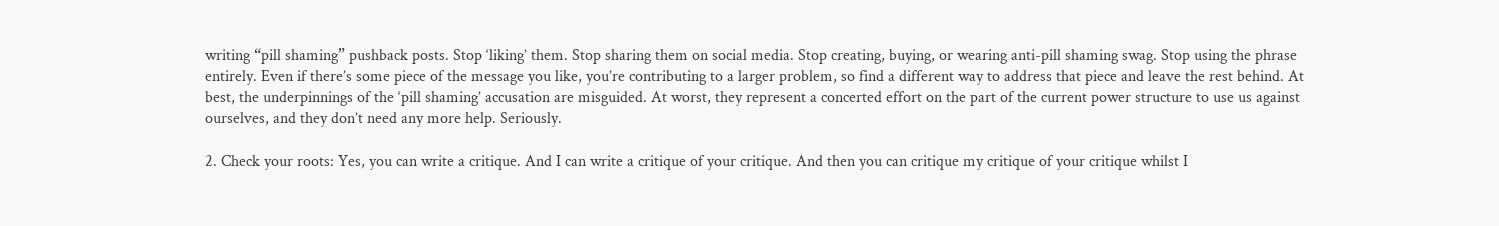writing “pill shaming” pushback posts. Stop ‘liking’ them. Stop sharing them on social media. Stop creating, buying, or wearing anti-pill shaming swag. Stop using the phrase entirely. Even if there’s some piece of the message you like, you’re contributing to a larger problem, so find a different way to address that piece and leave the rest behind. At best, the underpinnings of the ‘pill shaming’ accusation are misguided. At worst, they represent a concerted effort on the part of the current power structure to use us against ourselves, and they don’t need any more help. Seriously.

2. Check your roots: Yes, you can write a critique. And I can write a critique of your critique. And then you can critique my critique of your critique whilst I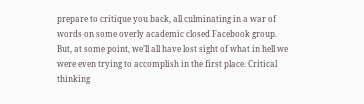prepare to critique you back, all culminating in a war of words on some overly academic closed Facebook group. But, at some point, we’ll all have lost sight of what in hell we were even trying to accomplish in the first place. Critical thinking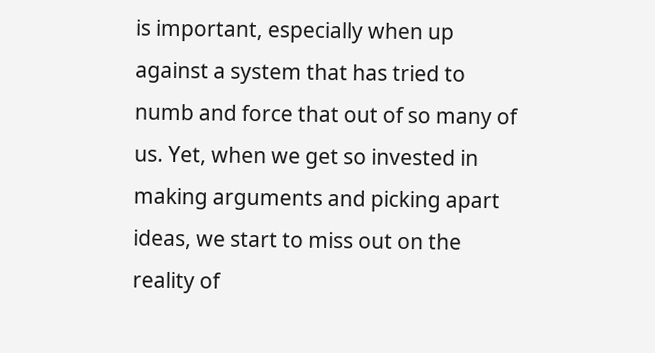is important, especially when up against a system that has tried to numb and force that out of so many of us. Yet, when we get so invested in making arguments and picking apart ideas, we start to miss out on the reality of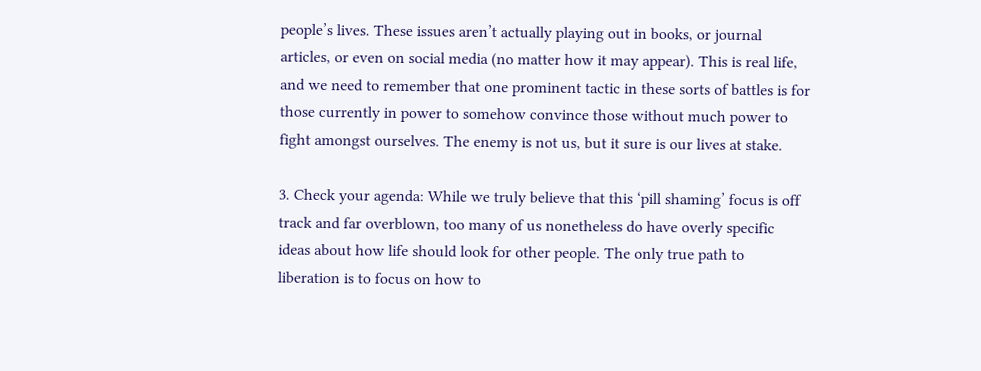people’s lives. These issues aren’t actually playing out in books, or journal articles, or even on social media (no matter how it may appear). This is real life, and we need to remember that one prominent tactic in these sorts of battles is for those currently in power to somehow convince those without much power to fight amongst ourselves. The enemy is not us, but it sure is our lives at stake.

3. Check your agenda: While we truly believe that this ‘pill shaming’ focus is off track and far overblown, too many of us nonetheless do have overly specific ideas about how life should look for other people. The only true path to liberation is to focus on how to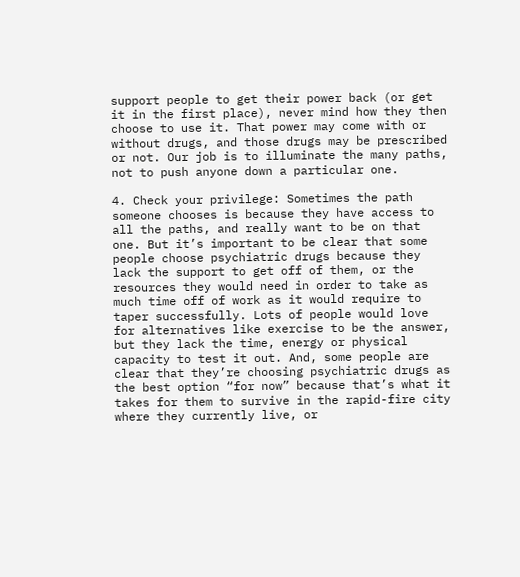support people to get their power back (or get it in the first place), never mind how they then choose to use it. That power may come with or without drugs, and those drugs may be prescribed or not. Our job is to illuminate the many paths, not to push anyone down a particular one.

4. Check your privilege: Sometimes the path someone chooses is because they have access to all the paths, and really want to be on that one. But it’s important to be clear that some people choose psychiatric drugs because they lack the support to get off of them, or the resources they would need in order to take as much time off of work as it would require to taper successfully. Lots of people would love for alternatives like exercise to be the answer, but they lack the time, energy or physical capacity to test it out. And, some people are clear that they’re choosing psychiatric drugs as the best option “for now” because that’s what it takes for them to survive in the rapid-fire city where they currently live, or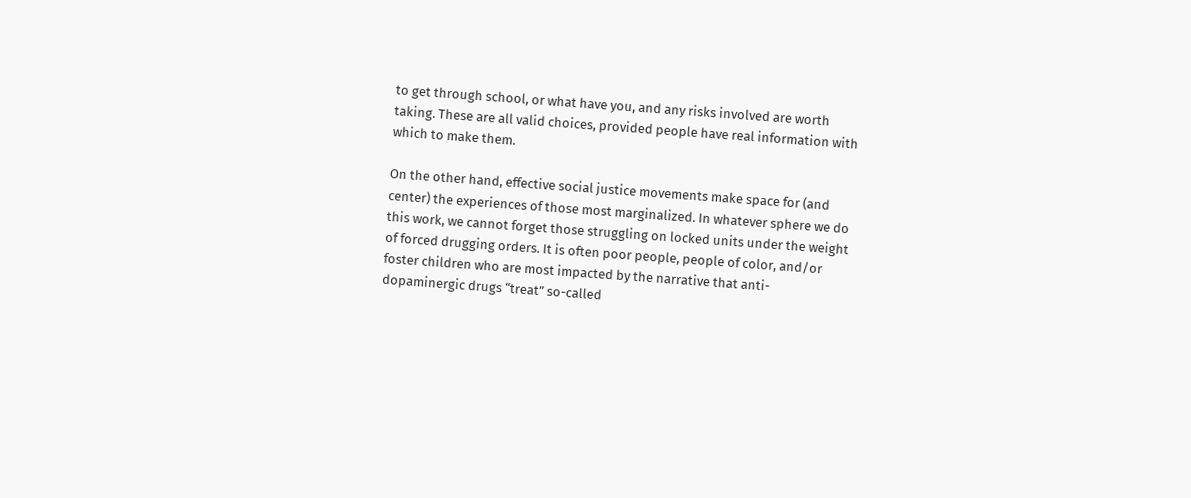to get through school, or what have you, and any risks involved are worth taking. These are all valid choices, provided people have real information with which to make them.

On the other hand, effective social justice movements make space for (and center) the experiences of those most marginalized. In whatever sphere we do this work, we cannot forget those struggling on locked units under the weight of forced drugging orders. It is often poor people, people of color, and/or foster children who are most impacted by the narrative that anti-dopaminergic drugs “treat” so-called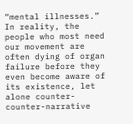“mental illnesses.” In reality, the people who most need our movement are often dying of organ failure before they even become aware of its existence, let alone counter-counter-narrative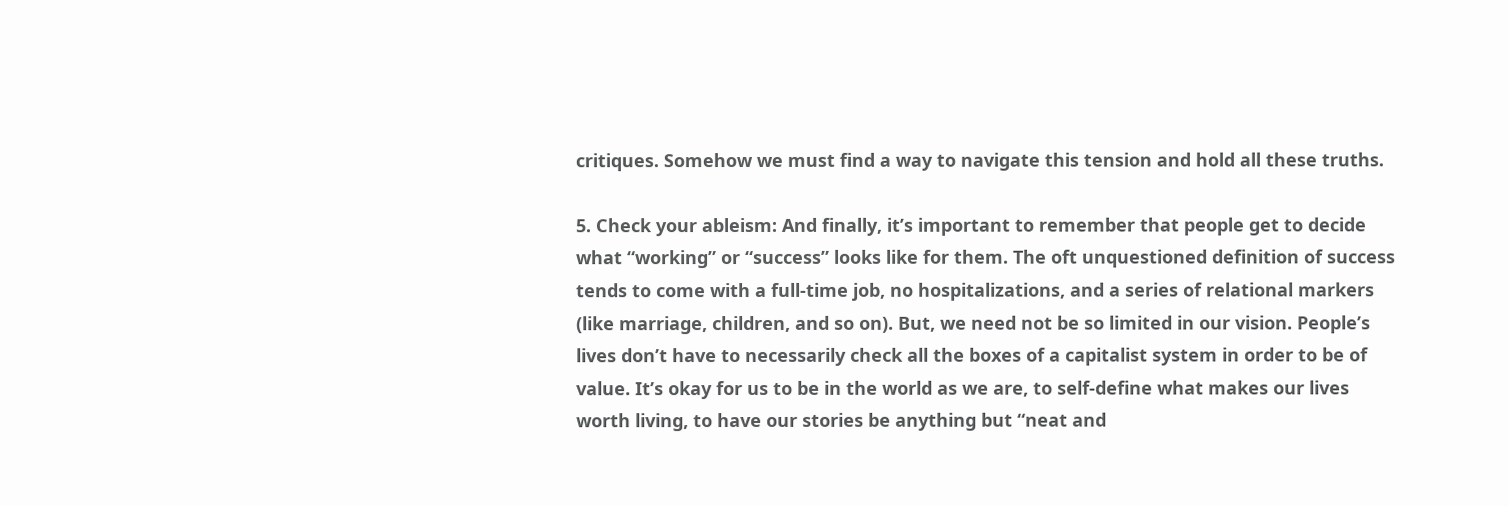critiques. Somehow we must find a way to navigate this tension and hold all these truths.

5. Check your ableism: And finally, it’s important to remember that people get to decide what “working” or “success” looks like for them. The oft unquestioned definition of success tends to come with a full-time job, no hospitalizations, and a series of relational markers (like marriage, children, and so on). But, we need not be so limited in our vision. People’s lives don’t have to necessarily check all the boxes of a capitalist system in order to be of value. It’s okay for us to be in the world as we are, to self-define what makes our lives worth living, to have our stories be anything but “neat and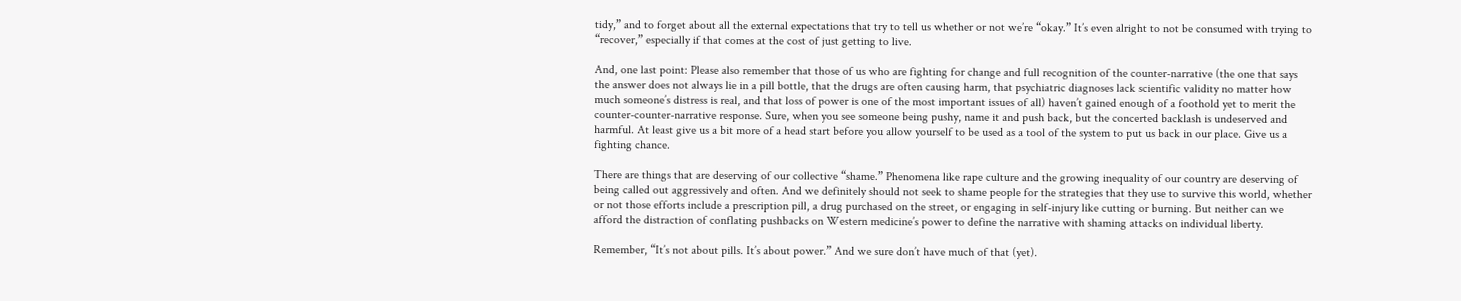tidy,” and to forget about all the external expectations that try to tell us whether or not we’re “okay.” It’s even alright to not be consumed with trying to “recover,” especially if that comes at the cost of just getting to live.

And, one last point: Please also remember that those of us who are fighting for change and full recognition of the counter-narrative (the one that says the answer does not always lie in a pill bottle, that the drugs are often causing harm, that psychiatric diagnoses lack scientific validity no matter how much someone’s distress is real, and that loss of power is one of the most important issues of all) haven’t gained enough of a foothold yet to merit the counter-counter-narrative response. Sure, when you see someone being pushy, name it and push back, but the concerted backlash is undeserved and harmful. At least give us a bit more of a head start before you allow yourself to be used as a tool of the system to put us back in our place. Give us a fighting chance.

There are things that are deserving of our collective “shame.” Phenomena like rape culture and the growing inequality of our country are deserving of being called out aggressively and often. And we definitely should not seek to shame people for the strategies that they use to survive this world, whether or not those efforts include a prescription pill, a drug purchased on the street, or engaging in self-injury like cutting or burning. But neither can we afford the distraction of conflating pushbacks on Western medicine’s power to define the narrative with shaming attacks on individual liberty.

Remember, “It’s not about pills. It’s about power.” And we sure don’t have much of that (yet).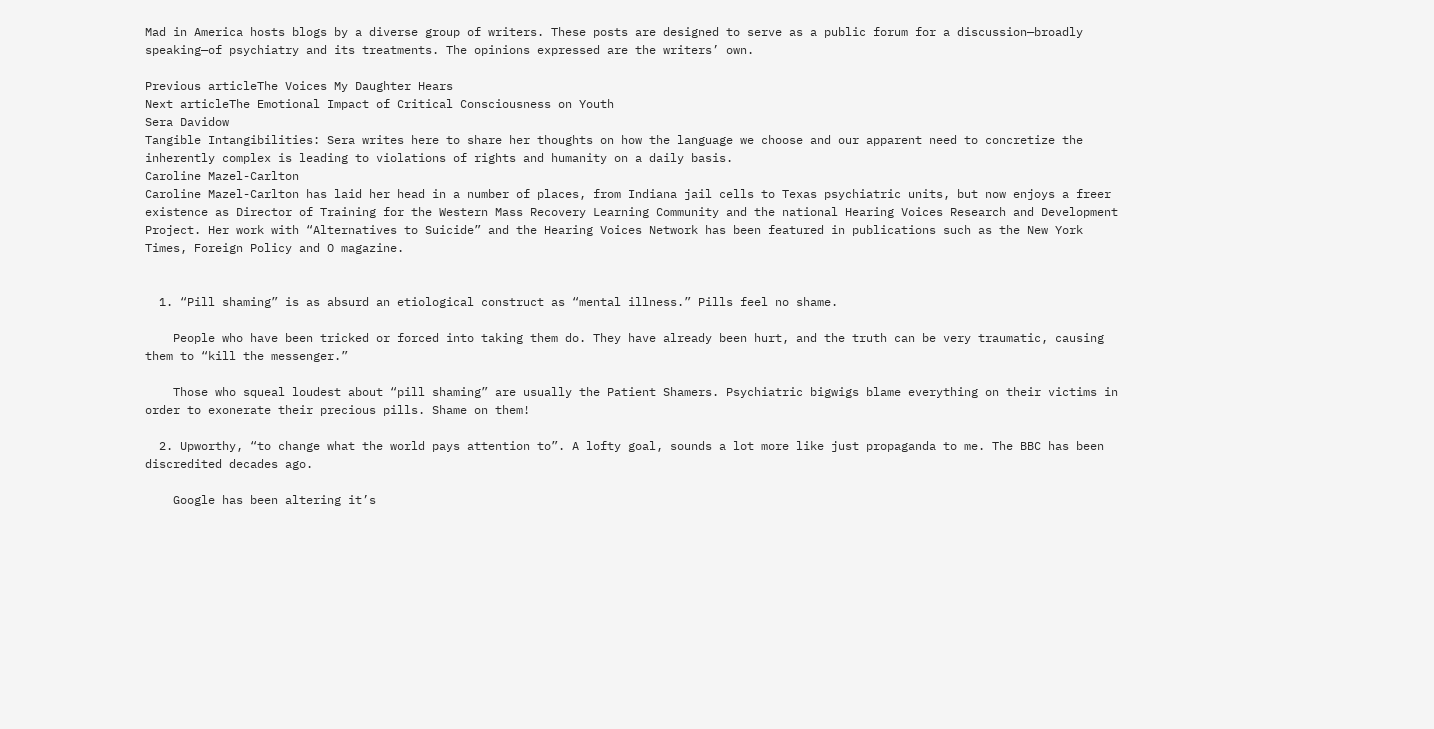Mad in America hosts blogs by a diverse group of writers. These posts are designed to serve as a public forum for a discussion—broadly speaking—of psychiatry and its treatments. The opinions expressed are the writers’ own.

Previous articleThe Voices My Daughter Hears
Next articleThe Emotional Impact of Critical Consciousness on Youth
Sera Davidow
Tangible Intangibilities: Sera writes here to share her thoughts on how the language we choose and our apparent need to concretize the inherently complex is leading to violations of rights and humanity on a daily basis.
Caroline Mazel-Carlton
Caroline Mazel-Carlton has laid her head in a number of places, from Indiana jail cells to Texas psychiatric units, but now enjoys a freer existence as Director of Training for the Western Mass Recovery Learning Community and the national Hearing Voices Research and Development Project. Her work with “Alternatives to Suicide” and the Hearing Voices Network has been featured in publications such as the New York Times, Foreign Policy and O magazine.


  1. “Pill shaming” is as absurd an etiological construct as “mental illness.” Pills feel no shame.

    People who have been tricked or forced into taking them do. They have already been hurt, and the truth can be very traumatic, causing them to “kill the messenger.”

    Those who squeal loudest about “pill shaming” are usually the Patient Shamers. Psychiatric bigwigs blame everything on their victims in order to exonerate their precious pills. Shame on them!

  2. Upworthy, “to change what the world pays attention to”. A lofty goal, sounds a lot more like just propaganda to me. The BBC has been discredited decades ago.

    Google has been altering it’s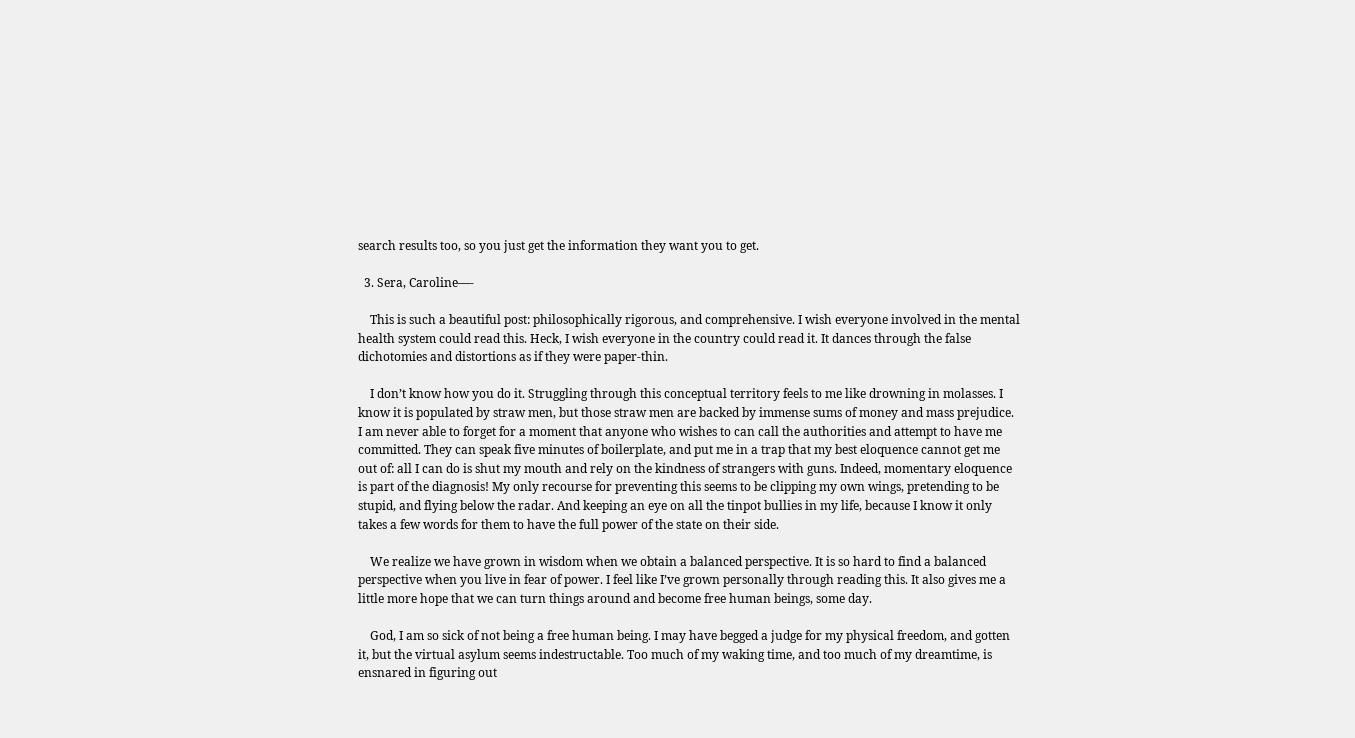search results too, so you just get the information they want you to get.

  3. Sera, Caroline—-

    This is such a beautiful post: philosophically rigorous, and comprehensive. I wish everyone involved in the mental health system could read this. Heck, I wish everyone in the country could read it. It dances through the false dichotomies and distortions as if they were paper-thin.

    I don’t know how you do it. Struggling through this conceptual territory feels to me like drowning in molasses. I know it is populated by straw men, but those straw men are backed by immense sums of money and mass prejudice. I am never able to forget for a moment that anyone who wishes to can call the authorities and attempt to have me committed. They can speak five minutes of boilerplate, and put me in a trap that my best eloquence cannot get me out of: all I can do is shut my mouth and rely on the kindness of strangers with guns. Indeed, momentary eloquence is part of the diagnosis! My only recourse for preventing this seems to be clipping my own wings, pretending to be stupid, and flying below the radar. And keeping an eye on all the tinpot bullies in my life, because I know it only takes a few words for them to have the full power of the state on their side.

    We realize we have grown in wisdom when we obtain a balanced perspective. It is so hard to find a balanced perspective when you live in fear of power. I feel like I’ve grown personally through reading this. It also gives me a little more hope that we can turn things around and become free human beings, some day.

    God, I am so sick of not being a free human being. I may have begged a judge for my physical freedom, and gotten it, but the virtual asylum seems indestructable. Too much of my waking time, and too much of my dreamtime, is ensnared in figuring out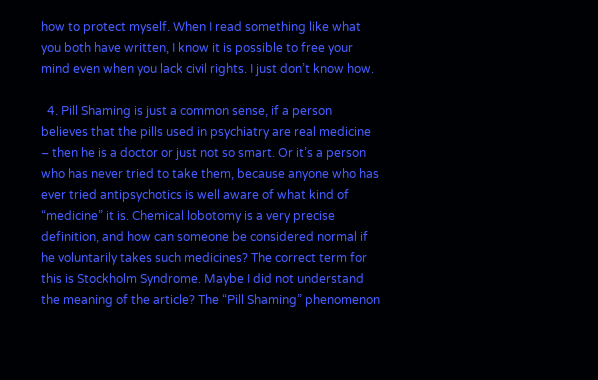how to protect myself. When I read something like what you both have written, I know it is possible to free your mind even when you lack civil rights. I just don’t know how.

  4. Pill Shaming is just a common sense, if a person believes that the pills used in psychiatry are real medicine – then he is a doctor or just not so smart. Or it’s a person who has never tried to take them, because anyone who has ever tried antipsychotics is well aware of what kind of “medicine” it is. Chemical lobotomy is a very precise definition, and how can someone be considered normal if he voluntarily takes such medicines? The correct term for this is Stockholm Syndrome. Maybe I did not understand the meaning of the article? The “Pill Shaming” phenomenon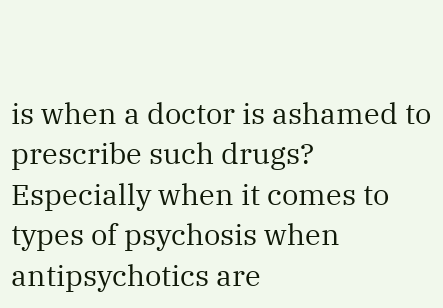is when a doctor is ashamed to prescribe such drugs? Especially when it comes to types of psychosis when antipsychotics are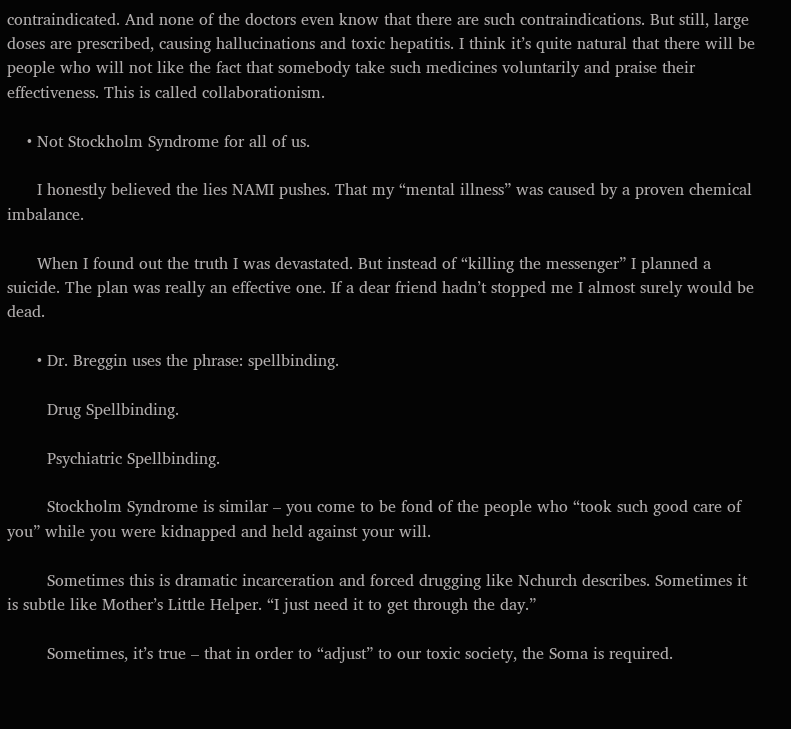contraindicated. And none of the doctors even know that there are such contraindications. But still, large doses are prescribed, causing hallucinations and toxic hepatitis. I think it’s quite natural that there will be people who will not like the fact that somebody take such medicines voluntarily and praise their effectiveness. This is called collaborationism.

    • Not Stockholm Syndrome for all of us.

      I honestly believed the lies NAMI pushes. That my “mental illness” was caused by a proven chemical imbalance.

      When I found out the truth I was devastated. But instead of “killing the messenger” I planned a suicide. The plan was really an effective one. If a dear friend hadn’t stopped me I almost surely would be dead.

      • Dr. Breggin uses the phrase: spellbinding.

        Drug Spellbinding.

        Psychiatric Spellbinding.

        Stockholm Syndrome is similar – you come to be fond of the people who “took such good care of you” while you were kidnapped and held against your will.

        Sometimes this is dramatic incarceration and forced drugging like Nchurch describes. Sometimes it is subtle like Mother’s Little Helper. “I just need it to get through the day.”

        Sometimes, it’s true – that in order to “adjust” to our toxic society, the Soma is required.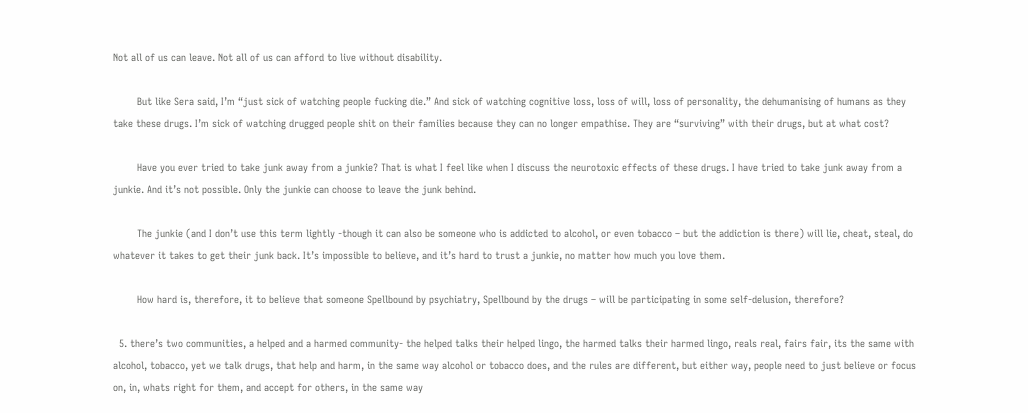Not all of us can leave. Not all of us can afford to live without disability.

        But like Sera said, I’m “just sick of watching people fucking die.” And sick of watching cognitive loss, loss of will, loss of personality, the dehumanising of humans as they take these drugs. I’m sick of watching drugged people shit on their families because they can no longer empathise. They are “surviving” with their drugs, but at what cost?

        Have you ever tried to take junk away from a junkie? That is what I feel like when I discuss the neurotoxic effects of these drugs. I have tried to take junk away from a junkie. And it’s not possible. Only the junkie can choose to leave the junk behind.

        The junkie (and I don’t use this term lightly -though it can also be someone who is addicted to alcohol, or even tobacco – but the addiction is there) will lie, cheat, steal, do whatever it takes to get their junk back. It’s impossible to believe, and it’s hard to trust a junkie, no matter how much you love them.

        How hard is, therefore, it to believe that someone Spellbound by psychiatry, Spellbound by the drugs – will be participating in some self-delusion, therefore?

  5. there’s two communities, a helped and a harmed community- the helped talks their helped lingo, the harmed talks their harmed lingo, reals real, fairs fair, its the same with alcohol, tobacco, yet we talk drugs, that help and harm, in the same way alcohol or tobacco does, and the rules are different, but either way, people need to just believe or focus on, in, whats right for them, and accept for others, in the same way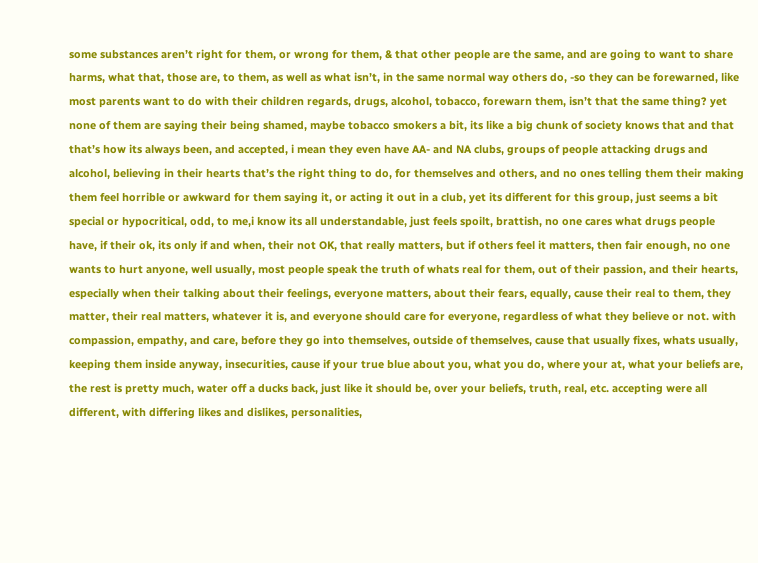some substances aren’t right for them, or wrong for them, & that other people are the same, and are going to want to share harms, what that, those are, to them, as well as what isn’t, in the same normal way others do, -so they can be forewarned, like most parents want to do with their children regards, drugs, alcohol, tobacco, forewarn them, isn’t that the same thing? yet none of them are saying their being shamed, maybe tobacco smokers a bit, its like a big chunk of society knows that and that that’s how its always been, and accepted, i mean they even have AA- and NA clubs, groups of people attacking drugs and alcohol, believing in their hearts that’s the right thing to do, for themselves and others, and no ones telling them their making them feel horrible or awkward for them saying it, or acting it out in a club, yet its different for this group, just seems a bit special or hypocritical, odd, to me,i know its all understandable, just feels spoilt, brattish, no one cares what drugs people have, if their ok, its only if and when, their not OK, that really matters, but if others feel it matters, then fair enough, no one wants to hurt anyone, well usually, most people speak the truth of whats real for them, out of their passion, and their hearts, especially when their talking about their feelings, everyone matters, about their fears, equally, cause their real to them, they matter, their real matters, whatever it is, and everyone should care for everyone, regardless of what they believe or not. with compassion, empathy, and care, before they go into themselves, outside of themselves, cause that usually fixes, whats usually, keeping them inside anyway, insecurities, cause if your true blue about you, what you do, where your at, what your beliefs are, the rest is pretty much, water off a ducks back, just like it should be, over your beliefs, truth, real, etc. accepting were all different, with differing likes and dislikes, personalities,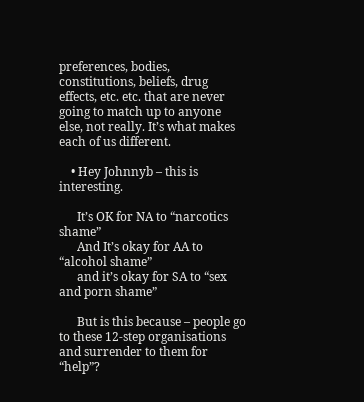preferences, bodies, constitutions, beliefs, drug effects, etc. etc. that are never going to match up to anyone else, not really. It’s what makes each of us different.

    • Hey Johnnyb – this is interesting.

      It’s OK for NA to “narcotics shame”
      And It’s okay for AA to “alcohol shame”
      and it’s okay for SA to “sex and porn shame”

      But is this because – people go to these 12-step organisations and surrender to them for “help”?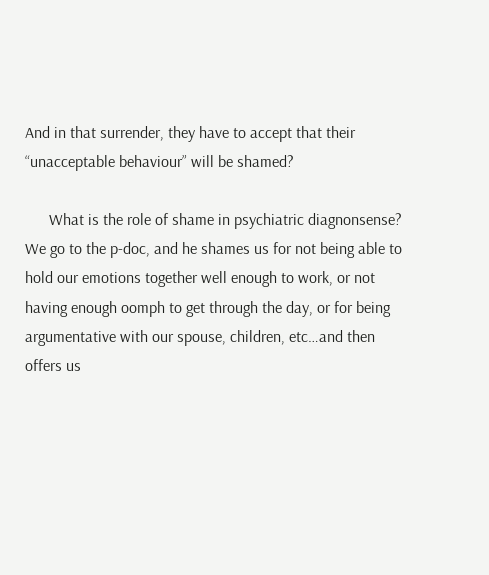And in that surrender, they have to accept that their “unacceptable behaviour” will be shamed?

      What is the role of shame in psychiatric diagnonsense? We go to the p-doc, and he shames us for not being able to hold our emotions together well enough to work, or not having enough oomph to get through the day, or for being argumentative with our spouse, children, etc…and then offers us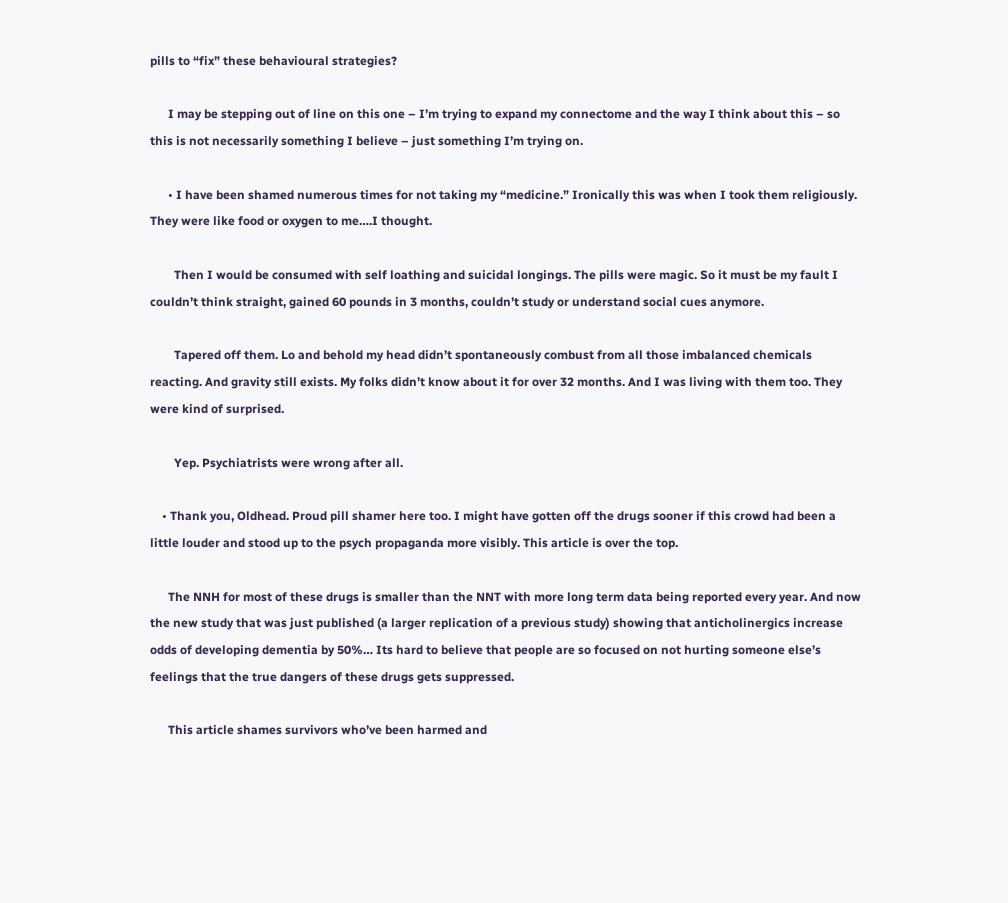pills to “fix” these behavioural strategies?

      I may be stepping out of line on this one – I’m trying to expand my connectome and the way I think about this – so this is not necessarily something I believe – just something I’m trying on.

      • I have been shamed numerous times for not taking my “medicine.” Ironically this was when I took them religiously. They were like food or oxygen to me….I thought.

        Then I would be consumed with self loathing and suicidal longings. The pills were magic. So it must be my fault I couldn’t think straight, gained 60 pounds in 3 months, couldn’t study or understand social cues anymore.

        Tapered off them. Lo and behold my head didn’t spontaneously combust from all those imbalanced chemicals reacting. And gravity still exists. My folks didn’t know about it for over 32 months. And I was living with them too. They were kind of surprised.

        Yep. Psychiatrists were wrong after all.

    • Thank you, Oldhead. Proud pill shamer here too. I might have gotten off the drugs sooner if this crowd had been a little louder and stood up to the psych propaganda more visibly. This article is over the top.

      The NNH for most of these drugs is smaller than the NNT with more long term data being reported every year. And now the new study that was just published (a larger replication of a previous study) showing that anticholinergics increase odds of developing dementia by 50%… Its hard to believe that people are so focused on not hurting someone else’s feelings that the true dangers of these drugs gets suppressed.

      This article shames survivors who’ve been harmed and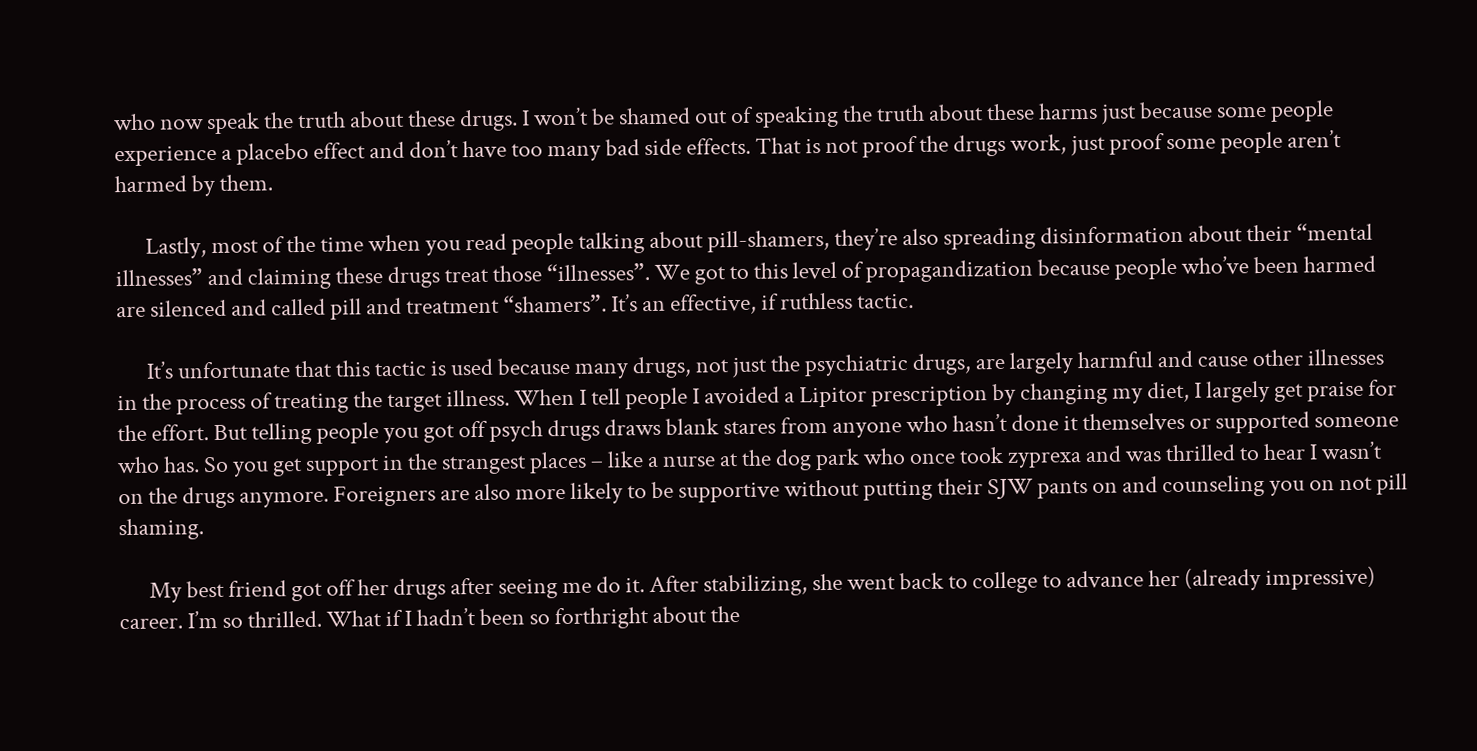who now speak the truth about these drugs. I won’t be shamed out of speaking the truth about these harms just because some people experience a placebo effect and don’t have too many bad side effects. That is not proof the drugs work, just proof some people aren’t harmed by them.

      Lastly, most of the time when you read people talking about pill-shamers, they’re also spreading disinformation about their “mental illnesses” and claiming these drugs treat those “illnesses”. We got to this level of propagandization because people who’ve been harmed are silenced and called pill and treatment “shamers”. It’s an effective, if ruthless tactic.

      It’s unfortunate that this tactic is used because many drugs, not just the psychiatric drugs, are largely harmful and cause other illnesses in the process of treating the target illness. When I tell people I avoided a Lipitor prescription by changing my diet, I largely get praise for the effort. But telling people you got off psych drugs draws blank stares from anyone who hasn’t done it themselves or supported someone who has. So you get support in the strangest places – like a nurse at the dog park who once took zyprexa and was thrilled to hear I wasn’t on the drugs anymore. Foreigners are also more likely to be supportive without putting their SJW pants on and counseling you on not pill shaming.

      My best friend got off her drugs after seeing me do it. After stabilizing, she went back to college to advance her (already impressive) career. I’m so thrilled. What if I hadn’t been so forthright about the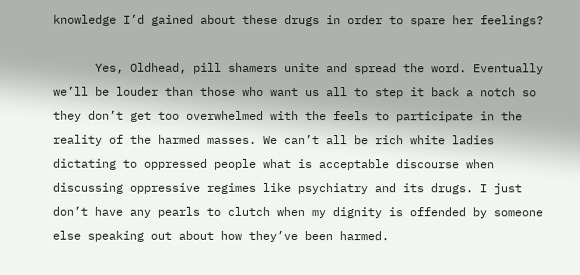knowledge I’d gained about these drugs in order to spare her feelings?

      Yes, Oldhead, pill shamers unite and spread the word. Eventually we’ll be louder than those who want us all to step it back a notch so they don’t get too overwhelmed with the feels to participate in the reality of the harmed masses. We can’t all be rich white ladies dictating to oppressed people what is acceptable discourse when discussing oppressive regimes like psychiatry and its drugs. I just don’t have any pearls to clutch when my dignity is offended by someone else speaking out about how they’ve been harmed.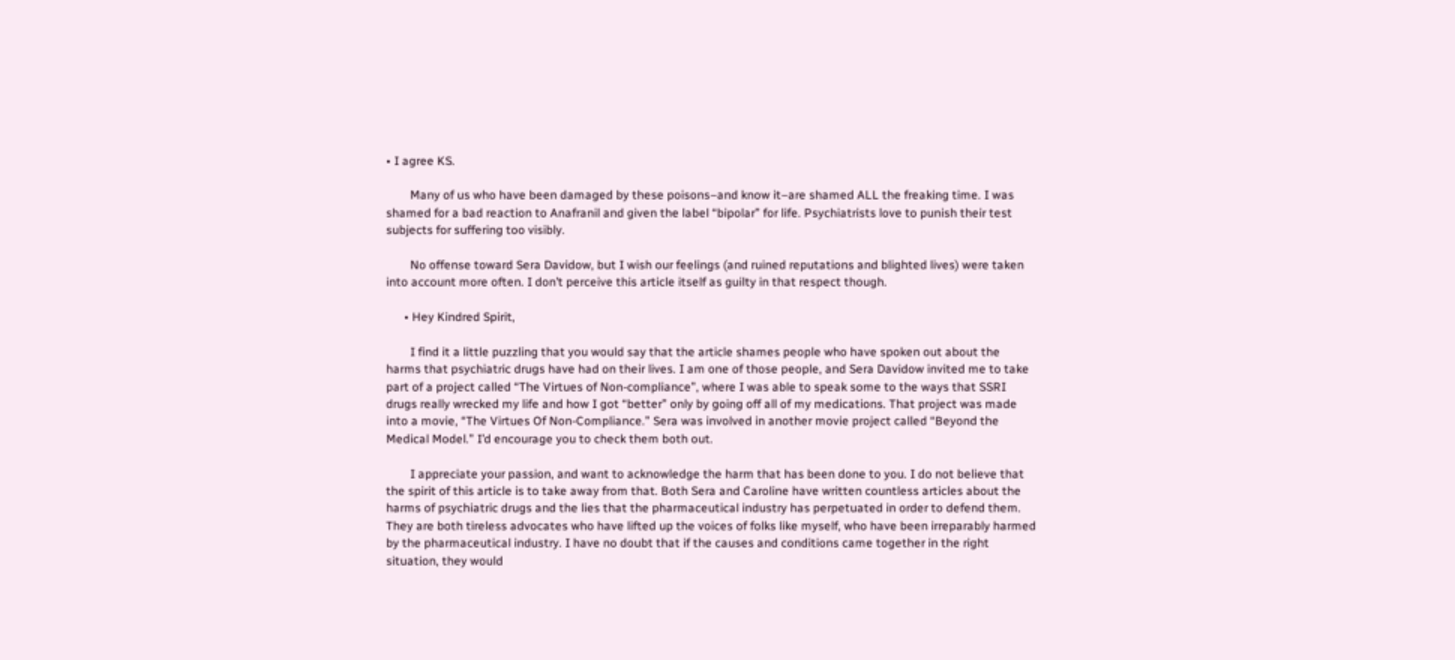• I agree KS.

        Many of us who have been damaged by these poisons–and know it–are shamed ALL the freaking time. I was shamed for a bad reaction to Anafranil and given the label “bipolar” for life. Psychiatrists love to punish their test subjects for suffering too visibly.

        No offense toward Sera Davidow, but I wish our feelings (and ruined reputations and blighted lives) were taken into account more often. I don’t perceive this article itself as guilty in that respect though.

      • Hey Kindred Spirit,

        I find it a little puzzling that you would say that the article shames people who have spoken out about the harms that psychiatric drugs have had on their lives. I am one of those people, and Sera Davidow invited me to take part of a project called “The Virtues of Non-compliance”, where I was able to speak some to the ways that SSRI drugs really wrecked my life and how I got “better” only by going off all of my medications. That project was made into a movie, “The Virtues Of Non-Compliance.” Sera was involved in another movie project called “Beyond the Medical Model.” I’d encourage you to check them both out.

        I appreciate your passion, and want to acknowledge the harm that has been done to you. I do not believe that the spirit of this article is to take away from that. Both Sera and Caroline have written countless articles about the harms of psychiatric drugs and the lies that the pharmaceutical industry has perpetuated in order to defend them. They are both tireless advocates who have lifted up the voices of folks like myself, who have been irreparably harmed by the pharmaceutical industry. I have no doubt that if the causes and conditions came together in the right situation, they would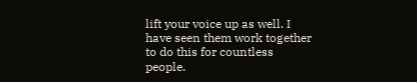lift your voice up as well. I have seen them work together to do this for countless people.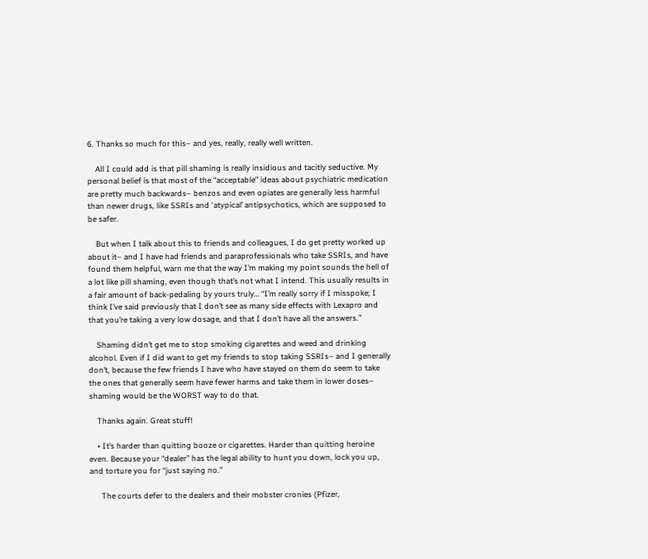6. Thanks so much for this– and yes, really, really well written.

    All I could add is that pill shaming is really insidious and tacitly seductive. My personal belief is that most of the “acceptable” ideas about psychiatric medication are pretty much backwards– benzos and even opiates are generally less harmful than newer drugs, like SSRIs and ‘atypical’ antipsychotics, which are supposed to be safer.

    But when I talk about this to friends and colleagues, I do get pretty worked up about it– and I have had friends and paraprofessionals who take SSRIs, and have found them helpful, warn me that the way I’m making my point sounds the hell of a lot like pill shaming, even though that’s not what I intend. This usually results in a fair amount of back-pedaling by yours truly… “I’m really sorry if I misspoke; I think I’ve said previously that I don’t see as many side effects with Lexapro and that you’re taking a very low dosage, and that I don’t have all the answers.”

    Shaming didn’t get me to stop smoking cigarettes and weed and drinking alcohol. Even if I did want to get my friends to stop taking SSRIs– and I generally don’t, because the few friends I have who have stayed on them do seem to take the ones that generally seem have fewer harms and take them in lower doses– shaming would be the WORST way to do that.

    Thanks again. Great stuff!

    • It’s harder than quitting booze or cigarettes. Harder than quitting heroine even. Because your “dealer” has the legal ability to hunt you down, lock you up, and torture you for “just saying no.”

      The courts defer to the dealers and their mobster cronies (Pfizer,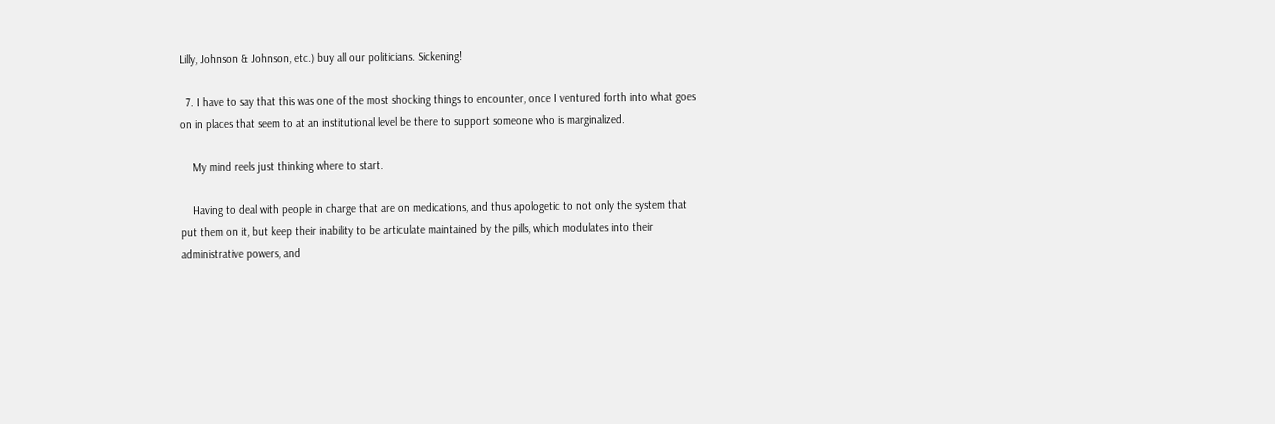Lilly, Johnson & Johnson, etc.) buy all our politicians. Sickening!

  7. I have to say that this was one of the most shocking things to encounter, once I ventured forth into what goes on in places that seem to at an institutional level be there to support someone who is marginalized.

    My mind reels just thinking where to start.

    Having to deal with people in charge that are on medications, and thus apologetic to not only the system that put them on it, but keep their inability to be articulate maintained by the pills, which modulates into their administrative powers, and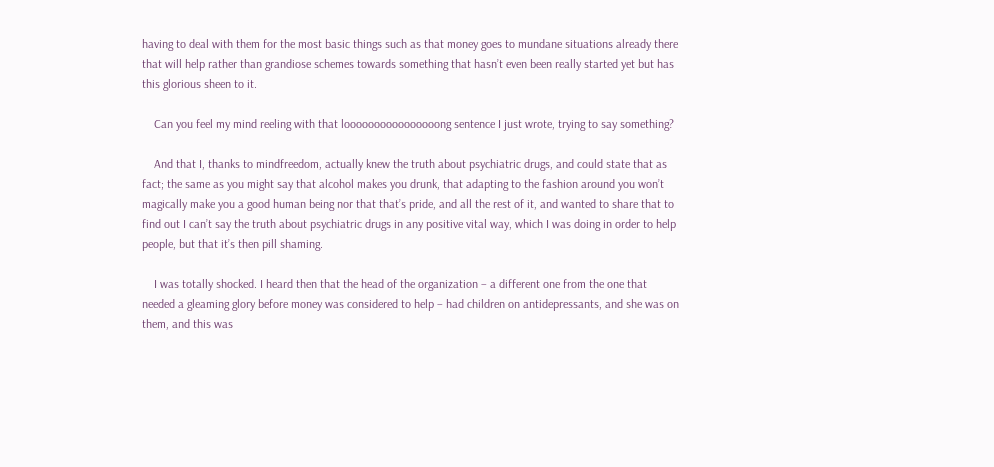having to deal with them for the most basic things such as that money goes to mundane situations already there that will help rather than grandiose schemes towards something that hasn’t even been really started yet but has this glorious sheen to it.

    Can you feel my mind reeling with that loooooooooooooooong sentence I just wrote, trying to say something?

    And that I, thanks to mindfreedom, actually knew the truth about psychiatric drugs, and could state that as fact; the same as you might say that alcohol makes you drunk, that adapting to the fashion around you won’t magically make you a good human being nor that that’s pride, and all the rest of it, and wanted to share that to find out I can’t say the truth about psychiatric drugs in any positive vital way, which I was doing in order to help people, but that it’s then pill shaming.

    I was totally shocked. I heard then that the head of the organization – a different one from the one that needed a gleaming glory before money was considered to help – had children on antidepressants, and she was on them, and this was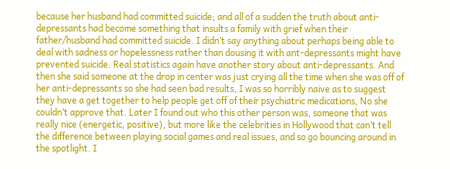because her husband had committed suicide; and all of a sudden the truth about anti-depressants had become something that insults a family with grief when their father/husband had committed suicide. I didn’t say anything about perhaps being able to deal with sadness or hopelessness rather than dousing it with ant-depressants might have prevented suicide. Real statistics again have another story about anti-depressants. And then she said someone at the drop in center was just crying all the time when she was off of her anti-depressants so she had seen bad results, I was so horribly naive as to suggest they have a get together to help people get off of their psychiatric medications, No she couldn’t approve that. Later I found out who this other person was, someone that was really nice (energetic, positive), but more like the celebrities in Hollywood that can’t tell the difference between playing social games and real issues, and so go bouncing around in the spotlight. I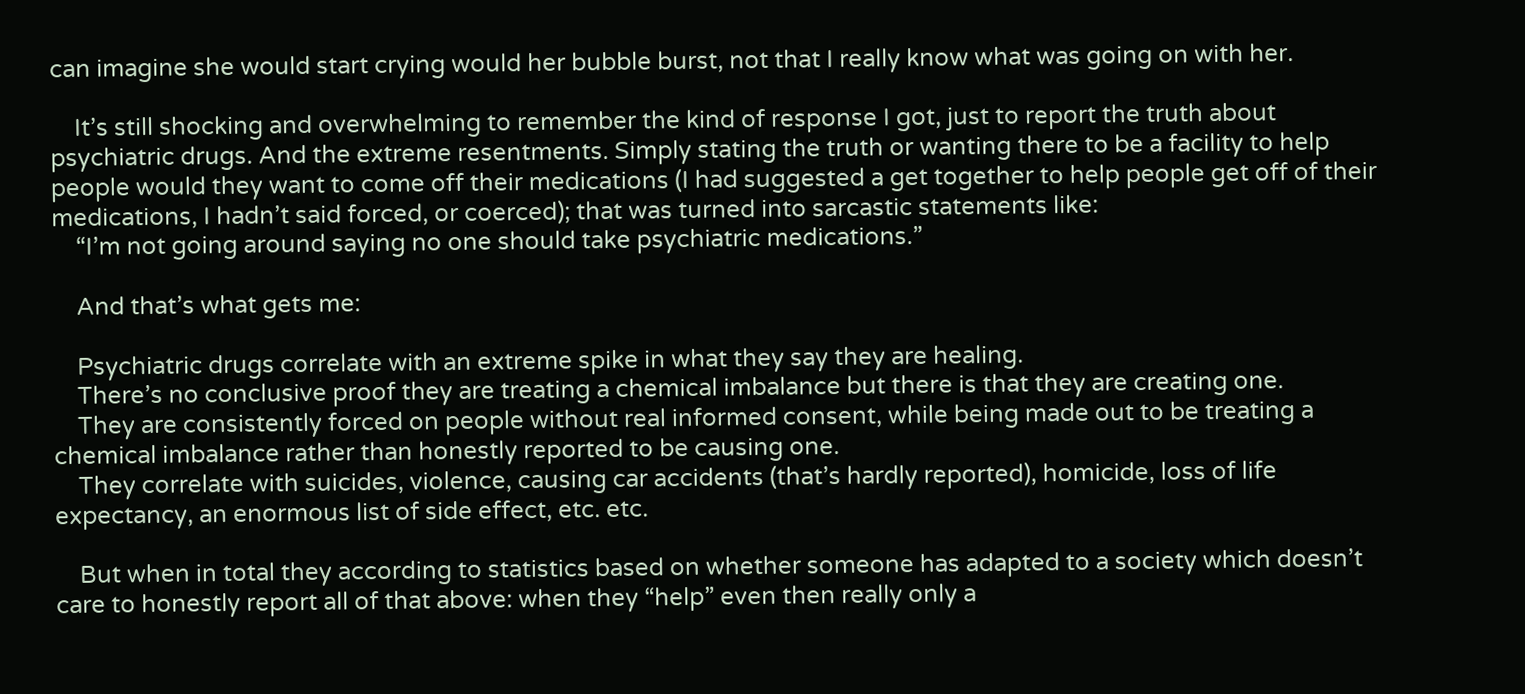can imagine she would start crying would her bubble burst, not that I really know what was going on with her.

    It’s still shocking and overwhelming to remember the kind of response I got, just to report the truth about psychiatric drugs. And the extreme resentments. Simply stating the truth or wanting there to be a facility to help people would they want to come off their medications (I had suggested a get together to help people get off of their medications, I hadn’t said forced, or coerced); that was turned into sarcastic statements like:
    “I’m not going around saying no one should take psychiatric medications.”

    And that’s what gets me:

    Psychiatric drugs correlate with an extreme spike in what they say they are healing.
    There’s no conclusive proof they are treating a chemical imbalance but there is that they are creating one.
    They are consistently forced on people without real informed consent, while being made out to be treating a chemical imbalance rather than honestly reported to be causing one.
    They correlate with suicides, violence, causing car accidents (that’s hardly reported), homicide, loss of life expectancy, an enormous list of side effect, etc. etc.

    But when in total they according to statistics based on whether someone has adapted to a society which doesn’t care to honestly report all of that above: when they “help” even then really only a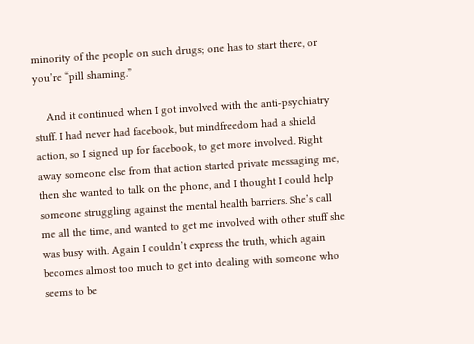minority of the people on such drugs; one has to start there, or you’re “pill shaming.”

    And it continued when I got involved with the anti-psychiatry stuff. I had never had facebook, but mindfreedom had a shield action, so I signed up for facebook, to get more involved. Right away someone else from that action started private messaging me, then she wanted to talk on the phone, and I thought I could help someone struggling against the mental health barriers. She’s call me all the time, and wanted to get me involved with other stuff she was busy with. Again I couldn’t express the truth, which again becomes almost too much to get into dealing with someone who seems to be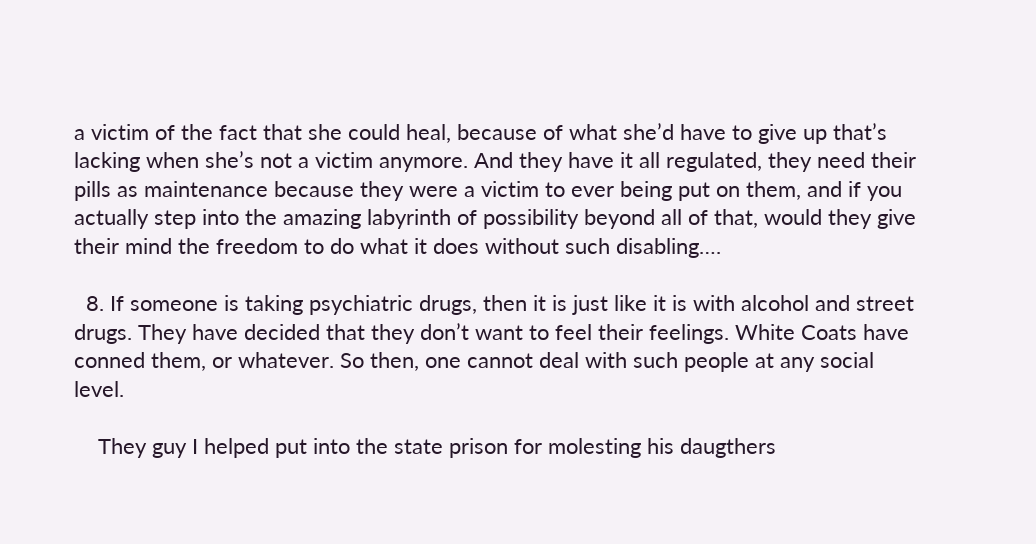a victim of the fact that she could heal, because of what she’d have to give up that’s lacking when she’s not a victim anymore. And they have it all regulated, they need their pills as maintenance because they were a victim to ever being put on them, and if you actually step into the amazing labyrinth of possibility beyond all of that, would they give their mind the freedom to do what it does without such disabling….

  8. If someone is taking psychiatric drugs, then it is just like it is with alcohol and street drugs. They have decided that they don’t want to feel their feelings. White Coats have conned them, or whatever. So then, one cannot deal with such people at any social level.

    They guy I helped put into the state prison for molesting his daugthers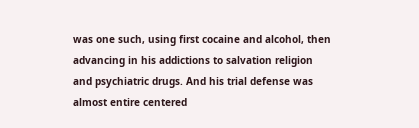was one such, using first cocaine and alcohol, then advancing in his addictions to salvation religion and psychiatric drugs. And his trial defense was almost entire centered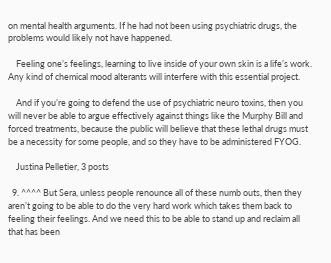on mental health arguments. If he had not been using psychiatric drugs, the problems would likely not have happened.

    Feeling one’s feelings, learning to live inside of your own skin is a life’s work. Any kind of chemical mood alterants will interfere with this essential project.

    And if you’re going to defend the use of psychiatric neuro toxins, then you will never be able to argue effectively against things like the Murphy Bill and forced treatments, because the public will believe that these lethal drugs must be a necessity for some people, and so they have to be administered FYOG.

    Justina Pelletier, 3 posts

  9. ^^^^ But Sera, unless people renounce all of these numb outs, then they aren’t going to be able to do the very hard work which takes them back to feeling their feelings. And we need this to be able to stand up and reclaim all that has been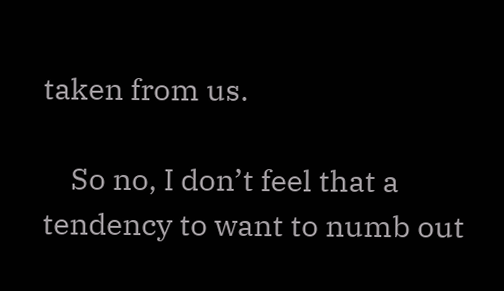taken from us.

    So no, I don’t feel that a tendency to want to numb out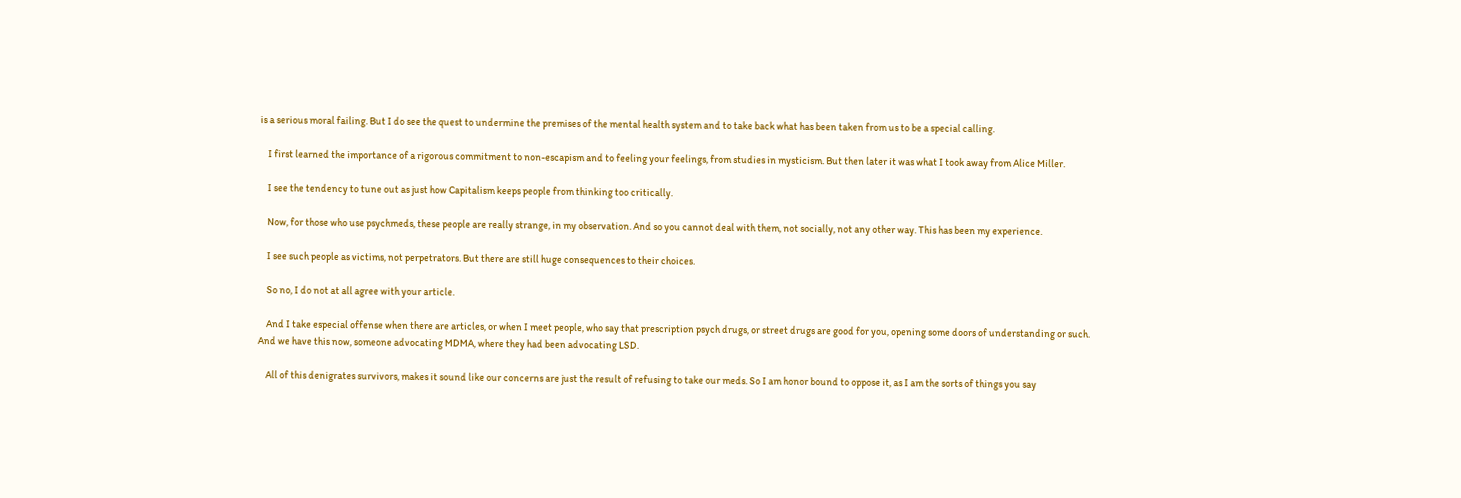is a serious moral failing. But I do see the quest to undermine the premises of the mental health system and to take back what has been taken from us to be a special calling.

    I first learned the importance of a rigorous commitment to non-escapism and to feeling your feelings, from studies in mysticism. But then later it was what I took away from Alice Miller.

    I see the tendency to tune out as just how Capitalism keeps people from thinking too critically.

    Now, for those who use psychmeds, these people are really strange, in my observation. And so you cannot deal with them, not socially, not any other way. This has been my experience.

    I see such people as victims, not perpetrators. But there are still huge consequences to their choices.

    So no, I do not at all agree with your article.

    And I take especial offense when there are articles, or when I meet people, who say that prescription psych drugs, or street drugs are good for you, opening some doors of understanding or such. And we have this now, someone advocating MDMA, where they had been advocating LSD.

    All of this denigrates survivors, makes it sound like our concerns are just the result of refusing to take our meds. So I am honor bound to oppose it, as I am the sorts of things you say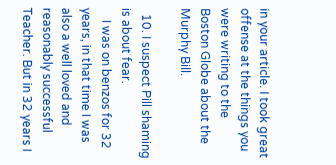in your article. I took great offense at the things you were writing to the Boston Globe about the Murphy Bill.

  10. I suspect Pill shaming is about fear.
    I was on benzos for 32 years, in that time I was also a well loved and reasonably successful Teacher. But in 32 years I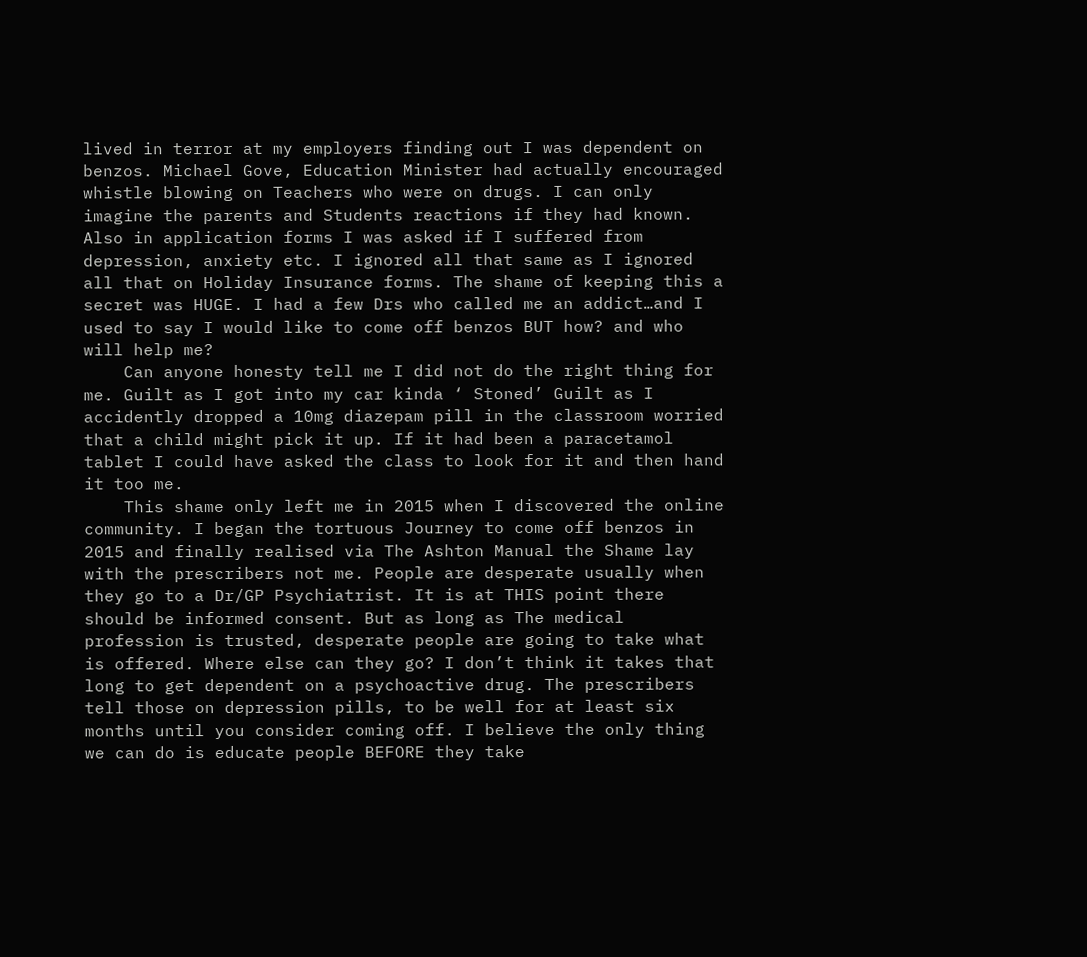lived in terror at my employers finding out I was dependent on benzos. Michael Gove, Education Minister had actually encouraged whistle blowing on Teachers who were on drugs. I can only imagine the parents and Students reactions if they had known. Also in application forms I was asked if I suffered from depression, anxiety etc. I ignored all that same as I ignored all that on Holiday Insurance forms. The shame of keeping this a secret was HUGE. I had a few Drs who called me an addict…and I used to say I would like to come off benzos BUT how? and who will help me?
    Can anyone honesty tell me I did not do the right thing for me. Guilt as I got into my car kinda ‘ Stoned’ Guilt as I accidently dropped a 10mg diazepam pill in the classroom worried that a child might pick it up. If it had been a paracetamol tablet I could have asked the class to look for it and then hand it too me.
    This shame only left me in 2015 when I discovered the online community. I began the tortuous Journey to come off benzos in 2015 and finally realised via The Ashton Manual the Shame lay with the prescribers not me. People are desperate usually when they go to a Dr/GP Psychiatrist. It is at THIS point there should be informed consent. But as long as The medical profession is trusted, desperate people are going to take what is offered. Where else can they go? I don’t think it takes that long to get dependent on a psychoactive drug. The prescribers tell those on depression pills, to be well for at least six months until you consider coming off. I believe the only thing we can do is educate people BEFORE they take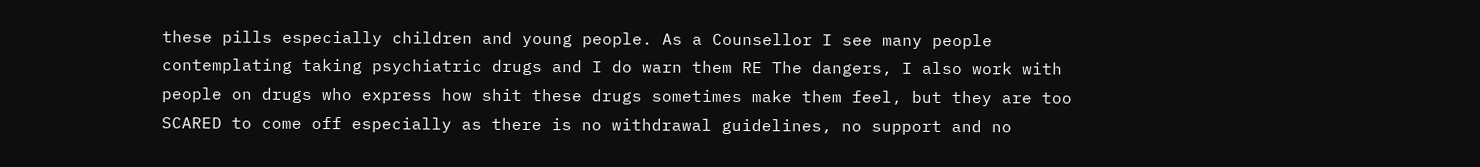these pills especially children and young people. As a Counsellor I see many people contemplating taking psychiatric drugs and I do warn them RE The dangers, I also work with people on drugs who express how shit these drugs sometimes make them feel, but they are too SCARED to come off especially as there is no withdrawal guidelines, no support and no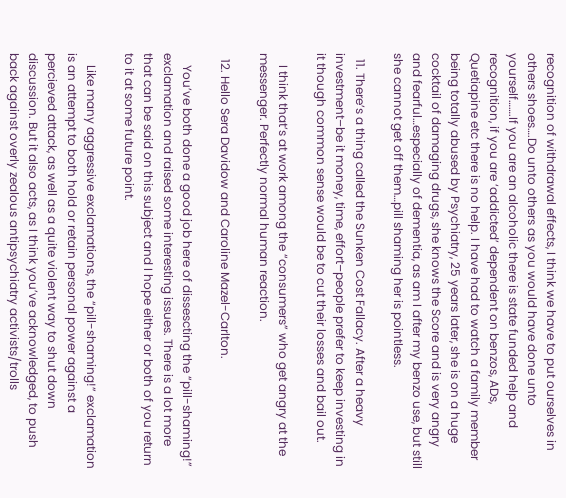recognition of withdrawal effects, I think we have to put ourselves in others shoes….Do unto others as you would have done unto yourself…….If you are an alcoholic there is state funded help and recognition, if you are ‘addicted’ dependent on benzos, ADs, Quetiapine etc there is no help. I have had to watch a family member being totally abused by Psychiatry, 25 years later, she is on a huge cocktail of damaging drugs, she knows the Score and is very angry and fearful…especially of dementia, as am I after my benzo use, but still she cannot get off them…pill shaming her is pointless.

  11. There’s a thing called the Sunken Cost Fallacy. After a heavy investment–be it money, time, effort–people prefer to keep investing in it though common sense would be to cut their losses and bail out.

    I think that’s at work among the “consumers” who get angry at the messenger. Perfectly normal human reaction.

  12. Hello Sera Davidow and Caroline Mazel-Carlton.

    You’ve both done a good job here of dissescting the “pill-shaming!” exclamation and raised some interesting issues. There is a lot more that can be said on this subject and I hope either or both of you return to it at some future point.

    Like many aggressive exclamations, the “pill-shaming!” exclamation is an attempt to both hold or retain personal power against a percieved attack, as well as a quite violent way to shut down discussion. But it also acts, as I think you’ve acknowledged, to push back against overly zealous antipsychiatry activists/trolls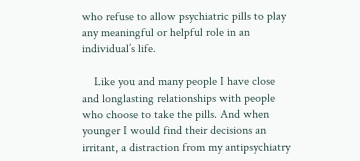who refuse to allow psychiatric pills to play any meaningful or helpful role in an individual’s life.

    Like you and many people I have close and longlasting relationships with people who choose to take the pills. And when younger I would find their decisions an irritant, a distraction from my antipsychiatry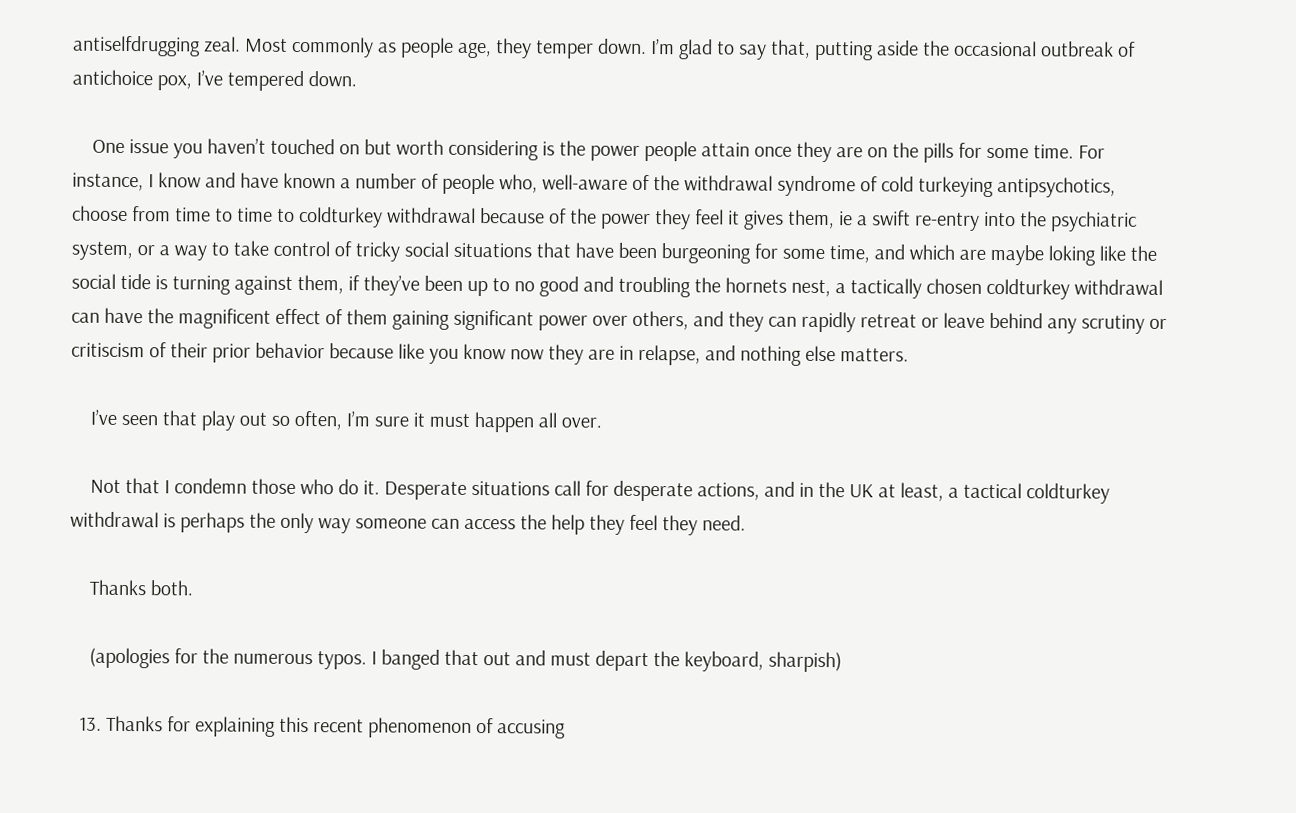antiselfdrugging zeal. Most commonly as people age, they temper down. I’m glad to say that, putting aside the occasional outbreak of antichoice pox, I’ve tempered down.

    One issue you haven’t touched on but worth considering is the power people attain once they are on the pills for some time. For instance, I know and have known a number of people who, well-aware of the withdrawal syndrome of cold turkeying antipsychotics, choose from time to time to coldturkey withdrawal because of the power they feel it gives them, ie a swift re-entry into the psychiatric system, or a way to take control of tricky social situations that have been burgeoning for some time, and which are maybe loking like the social tide is turning against them, if they’ve been up to no good and troubling the hornets nest, a tactically chosen coldturkey withdrawal can have the magnificent effect of them gaining significant power over others, and they can rapidly retreat or leave behind any scrutiny or critiscism of their prior behavior because like you know now they are in relapse, and nothing else matters.

    I’ve seen that play out so often, I’m sure it must happen all over.

    Not that I condemn those who do it. Desperate situations call for desperate actions, and in the UK at least, a tactical coldturkey withdrawal is perhaps the only way someone can access the help they feel they need.

    Thanks both.

    (apologies for the numerous typos. I banged that out and must depart the keyboard, sharpish)

  13. Thanks for explaining this recent phenomenon of accusing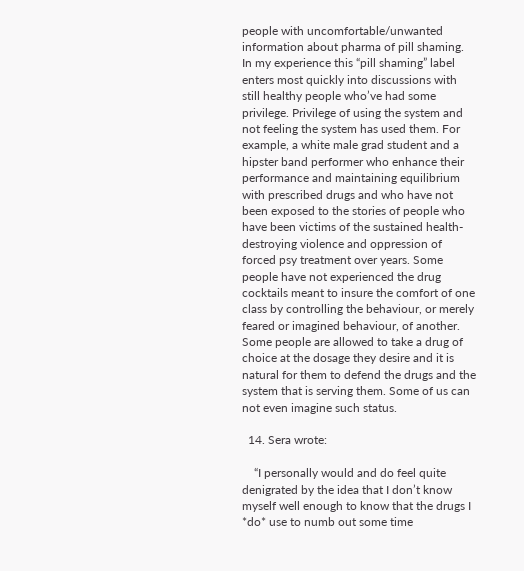people with uncomfortable/unwanted information about pharma of pill shaming. In my experience this “pill shaming” label enters most quickly into discussions with still healthy people who’ve had some privilege. Privilege of using the system and not feeling the system has used them. For example, a white male grad student and a hipster band performer who enhance their performance and maintaining equilibrium with prescribed drugs and who have not been exposed to the stories of people who have been victims of the sustained health-destroying violence and oppression of forced psy treatment over years. Some people have not experienced the drug cocktails meant to insure the comfort of one class by controlling the behaviour, or merely feared or imagined behaviour, of another. Some people are allowed to take a drug of choice at the dosage they desire and it is natural for them to defend the drugs and the system that is serving them. Some of us can not even imagine such status.

  14. Sera wrote:

    “I personally would and do feel quite denigrated by the idea that I don’t know myself well enough to know that the drugs I *do* use to numb out some time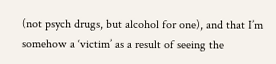(not psych drugs, but alcohol for one), and that I’m somehow a ‘victim’ as a result of seeing the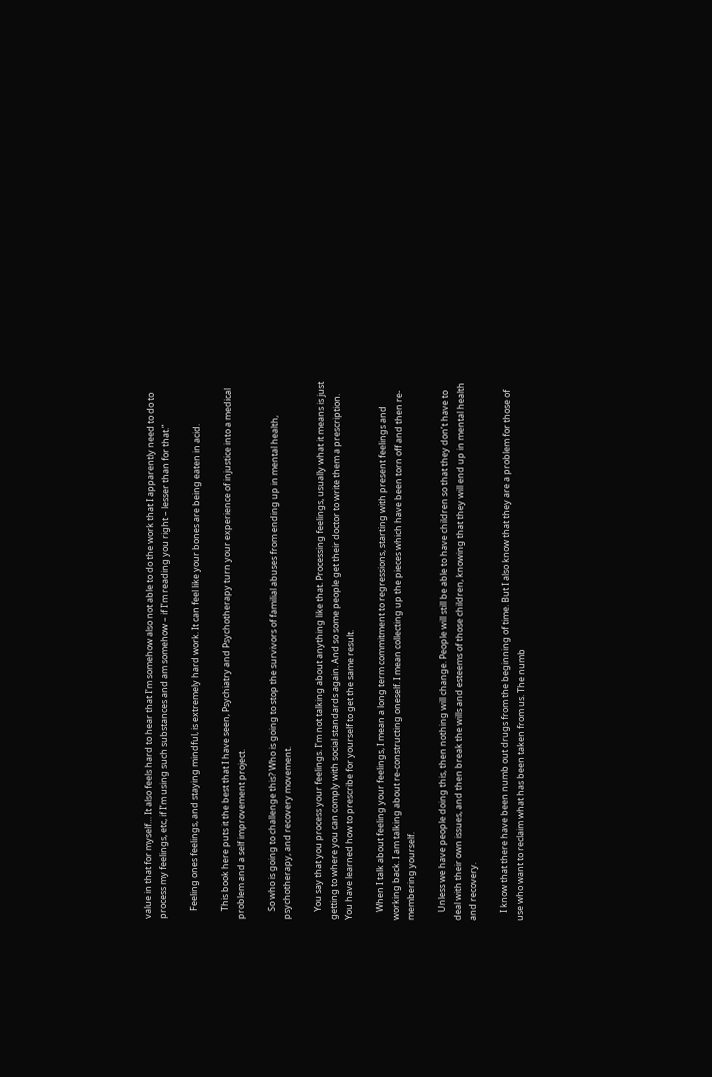value in that for myself… It also feels hard to hear that I’m somehow also not able to do the work that I apparently need to do to process my feelings, etc, if I’m using such substances and am somehow – if I’m reading you right – lesser than for that.”

    Feeling ones feelings, and staying mindful, is extremely hard work. It can feel like your bones are being eaten in acid.

    This book here puts it the best that I have seen, Psychiatry and Psychotherapy turn your experience of injustice into a medical problem and a self improvement project.

    So who is going to challenge this? Who is going to stop the survivors of familial abuses from ending up in mental health, psychotherapy, and recovery movement.

    You say that you process your feelings. I’m not talking about anything like that. Processing feelings, usually what it means is just getting to where you can comply with social standards again. And so some people get their doctor to write them a prescription. You have learned how to prescribe for yourself to get the same result.

    When I talk about feeling your feelings, I mean a long term commitment to regressions, starting with present feelings and working back. I am talking about re-constructing oneself. I mean collecting up the pieces which have been torn off and then re-membering yourself.

    Unless we have people doing this, then nothing will change. People will still be able to have children so that they don’t have to deal with their own issues, and then break the wills and esteems of those children, knowing that they will end up in mental health and recovery.

    I know that there have been numb out drugs from the beginning of time. But I also know that they are a problem for those of use who want to reclaim what has been taken from us. The numb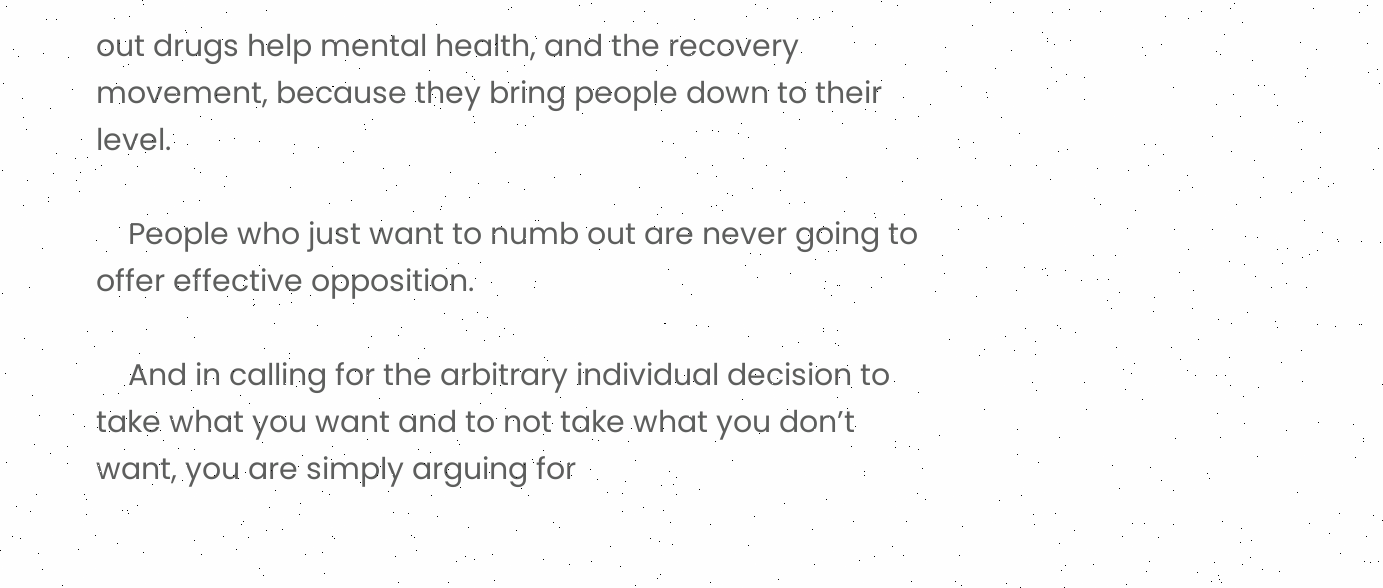out drugs help mental health, and the recovery movement, because they bring people down to their level.

    People who just want to numb out are never going to offer effective opposition.

    And in calling for the arbitrary individual decision to take what you want and to not take what you don’t want, you are simply arguing for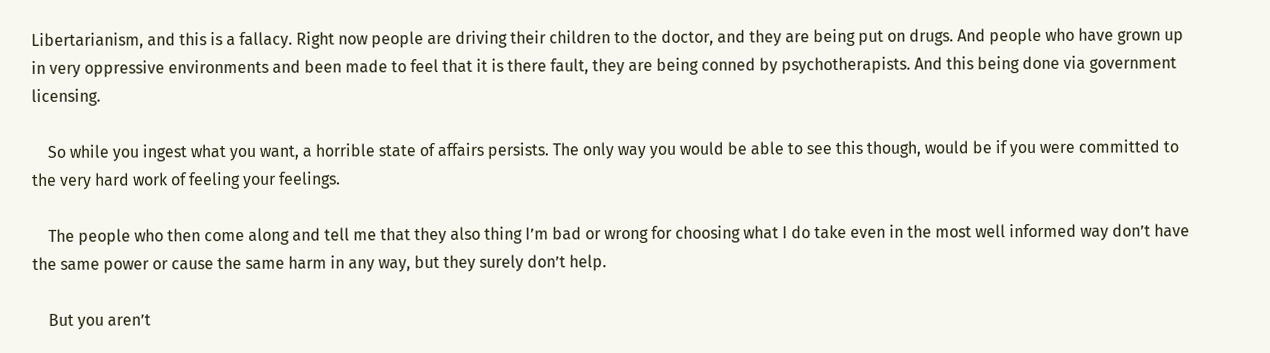Libertarianism, and this is a fallacy. Right now people are driving their children to the doctor, and they are being put on drugs. And people who have grown up in very oppressive environments and been made to feel that it is there fault, they are being conned by psychotherapists. And this being done via government licensing.

    So while you ingest what you want, a horrible state of affairs persists. The only way you would be able to see this though, would be if you were committed to the very hard work of feeling your feelings.

    The people who then come along and tell me that they also thing I’m bad or wrong for choosing what I do take even in the most well informed way don’t have the same power or cause the same harm in any way, but they surely don’t help.

    But you aren’t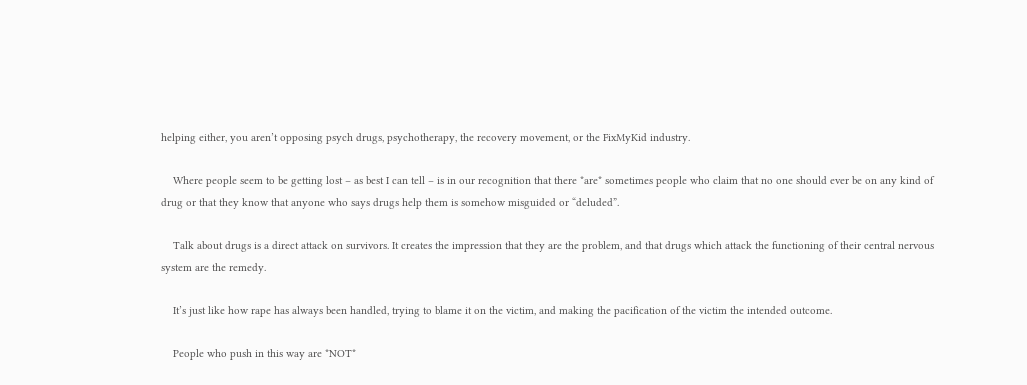helping either, you aren’t opposing psych drugs, psychotherapy, the recovery movement, or the FixMyKid industry.

    Where people seem to be getting lost – as best I can tell – is in our recognition that there *are* sometimes people who claim that no one should ever be on any kind of drug or that they know that anyone who says drugs help them is somehow misguided or “deluded”.

    Talk about drugs is a direct attack on survivors. It creates the impression that they are the problem, and that drugs which attack the functioning of their central nervous system are the remedy.

    It’s just like how rape has always been handled, trying to blame it on the victim, and making the pacification of the victim the intended outcome.

    People who push in this way are *NOT*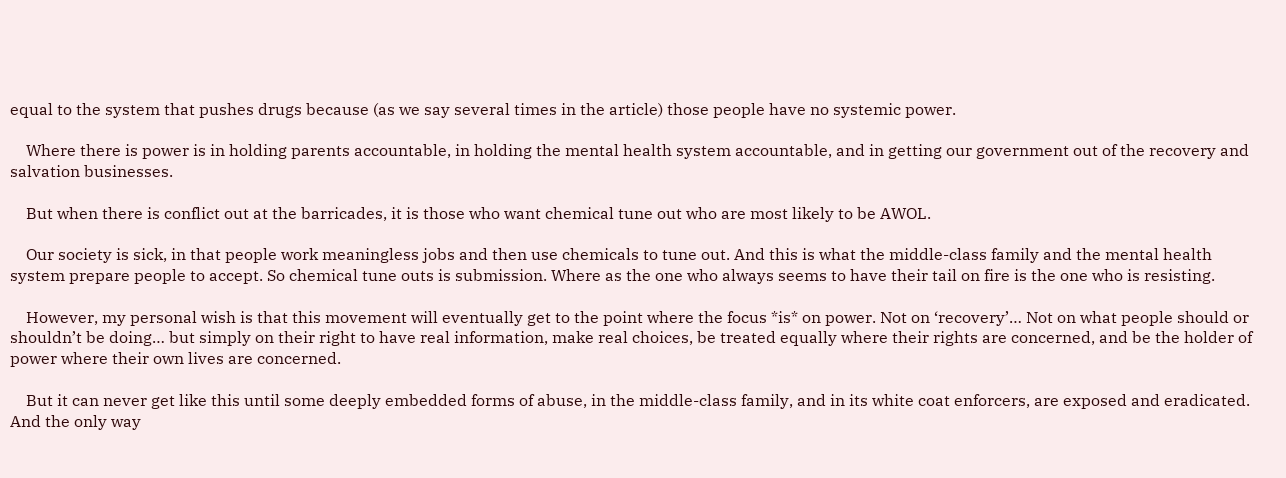equal to the system that pushes drugs because (as we say several times in the article) those people have no systemic power.

    Where there is power is in holding parents accountable, in holding the mental health system accountable, and in getting our government out of the recovery and salvation businesses.

    But when there is conflict out at the barricades, it is those who want chemical tune out who are most likely to be AWOL.

    Our society is sick, in that people work meaningless jobs and then use chemicals to tune out. And this is what the middle-class family and the mental health system prepare people to accept. So chemical tune outs is submission. Where as the one who always seems to have their tail on fire is the one who is resisting.

    However, my personal wish is that this movement will eventually get to the point where the focus *is* on power. Not on ‘recovery’… Not on what people should or shouldn’t be doing… but simply on their right to have real information, make real choices, be treated equally where their rights are concerned, and be the holder of power where their own lives are concerned.

    But it can never get like this until some deeply embedded forms of abuse, in the middle-class family, and in its white coat enforcers, are exposed and eradicated. And the only way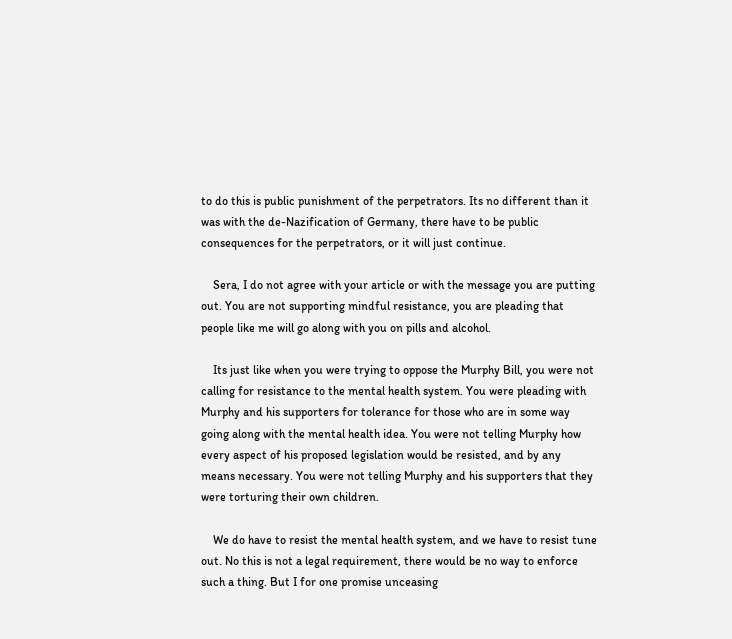to do this is public punishment of the perpetrators. Its no different than it was with the de-Nazification of Germany, there have to be public consequences for the perpetrators, or it will just continue.

    Sera, I do not agree with your article or with the message you are putting out. You are not supporting mindful resistance, you are pleading that people like me will go along with you on pills and alcohol.

    Its just like when you were trying to oppose the Murphy Bill, you were not calling for resistance to the mental health system. You were pleading with Murphy and his supporters for tolerance for those who are in some way going along with the mental health idea. You were not telling Murphy how every aspect of his proposed legislation would be resisted, and by any means necessary. You were not telling Murphy and his supporters that they were torturing their own children.

    We do have to resist the mental health system, and we have to resist tune out. No this is not a legal requirement, there would be no way to enforce such a thing. But I for one promise unceasing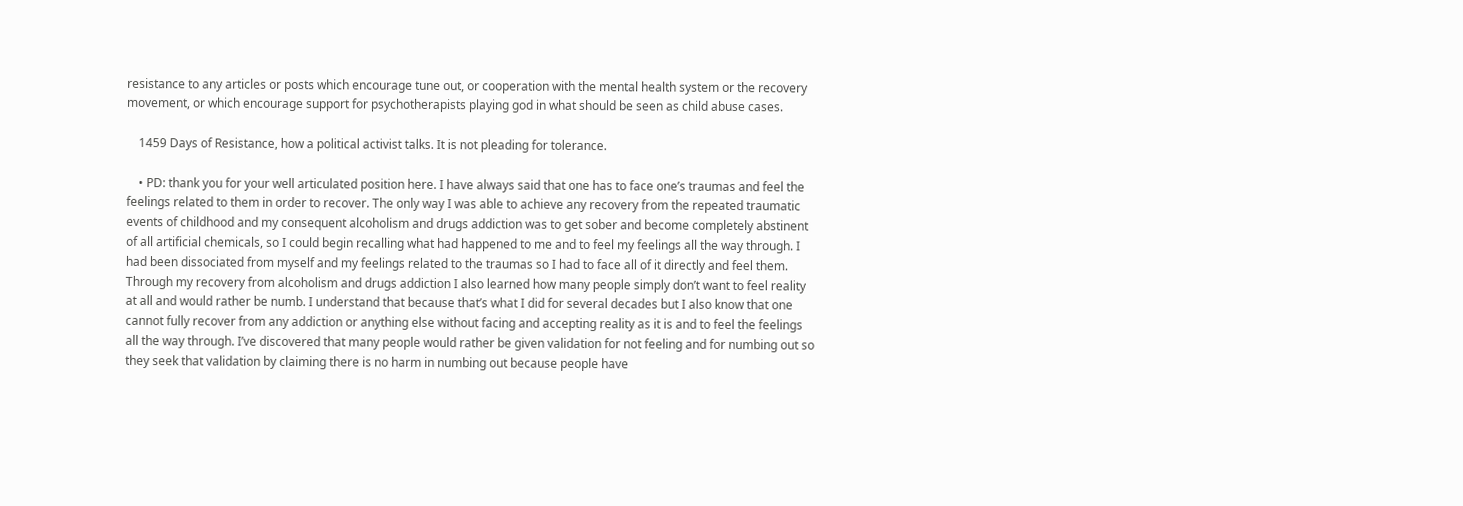resistance to any articles or posts which encourage tune out, or cooperation with the mental health system or the recovery movement, or which encourage support for psychotherapists playing god in what should be seen as child abuse cases.

    1459 Days of Resistance, how a political activist talks. It is not pleading for tolerance.

    • PD: thank you for your well articulated position here. I have always said that one has to face one’s traumas and feel the feelings related to them in order to recover. The only way I was able to achieve any recovery from the repeated traumatic events of childhood and my consequent alcoholism and drugs addiction was to get sober and become completely abstinent of all artificial chemicals, so I could begin recalling what had happened to me and to feel my feelings all the way through. I had been dissociated from myself and my feelings related to the traumas so I had to face all of it directly and feel them. Through my recovery from alcoholism and drugs addiction I also learned how many people simply don’t want to feel reality at all and would rather be numb. I understand that because that’s what I did for several decades but I also know that one cannot fully recover from any addiction or anything else without facing and accepting reality as it is and to feel the feelings all the way through. I’ve discovered that many people would rather be given validation for not feeling and for numbing out so they seek that validation by claiming there is no harm in numbing out because people have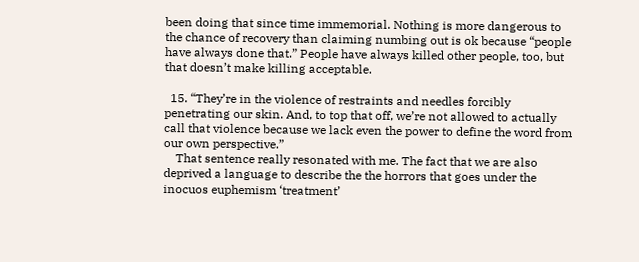been doing that since time immemorial. Nothing is more dangerous to the chance of recovery than claiming numbing out is ok because “people have always done that.” People have always killed other people, too, but that doesn’t make killing acceptable.

  15. “They’re in the violence of restraints and needles forcibly penetrating our skin. And, to top that off, we’re not allowed to actually call that violence because we lack even the power to define the word from our own perspective.”
    That sentence really resonated with me. The fact that we are also deprived a language to describe the the horrors that goes under the inocuos euphemism ‘treatment’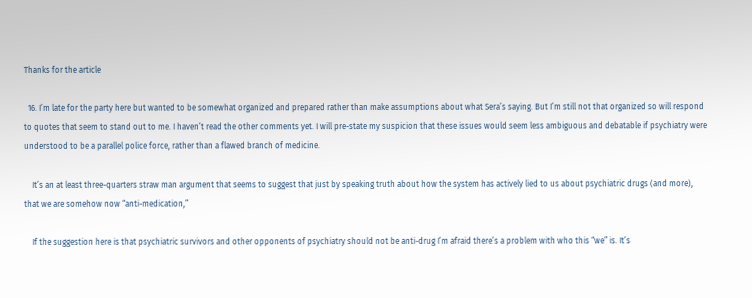Thanks for the article

  16. I’m late for the party here but wanted to be somewhat organized and prepared rather than make assumptions about what Sera’s saying. But I’m still not that organized so will respond to quotes that seem to stand out to me. I haven’t read the other comments yet. I will pre-state my suspicion that these issues would seem less ambiguous and debatable if psychiatry were understood to be a parallel police force, rather than a flawed branch of medicine.

    It’s an at least three-quarters straw man argument that seems to suggest that just by speaking truth about how the system has actively lied to us about psychiatric drugs (and more), that we are somehow now “anti-medication,”

    If the suggestion here is that psychiatric survivors and other opponents of psychiatry should not be anti-drug I’m afraid there’s a problem with who this “we” is. It’s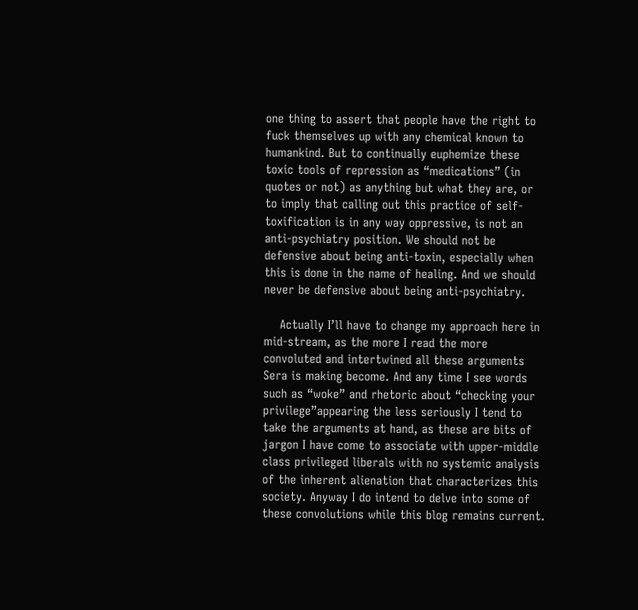one thing to assert that people have the right to fuck themselves up with any chemical known to humankind. But to continually euphemize these toxic tools of repression as “medications” (in quotes or not) as anything but what they are, or to imply that calling out this practice of self-toxification is in any way oppressive, is not an anti-psychiatry position. We should not be defensive about being anti-toxin, especially when this is done in the name of healing. And we should never be defensive about being anti-psychiatry.

    Actually I’ll have to change my approach here in mid-stream, as the more I read the more convoluted and intertwined all these arguments Sera is making become. And any time I see words such as “woke” and rhetoric about “checking your privilege”appearing the less seriously I tend to take the arguments at hand, as these are bits of jargon I have come to associate with upper-middle class privileged liberals with no systemic analysis of the inherent alienation that characterizes this society. Anyway I do intend to delve into some of these convolutions while this blog remains current.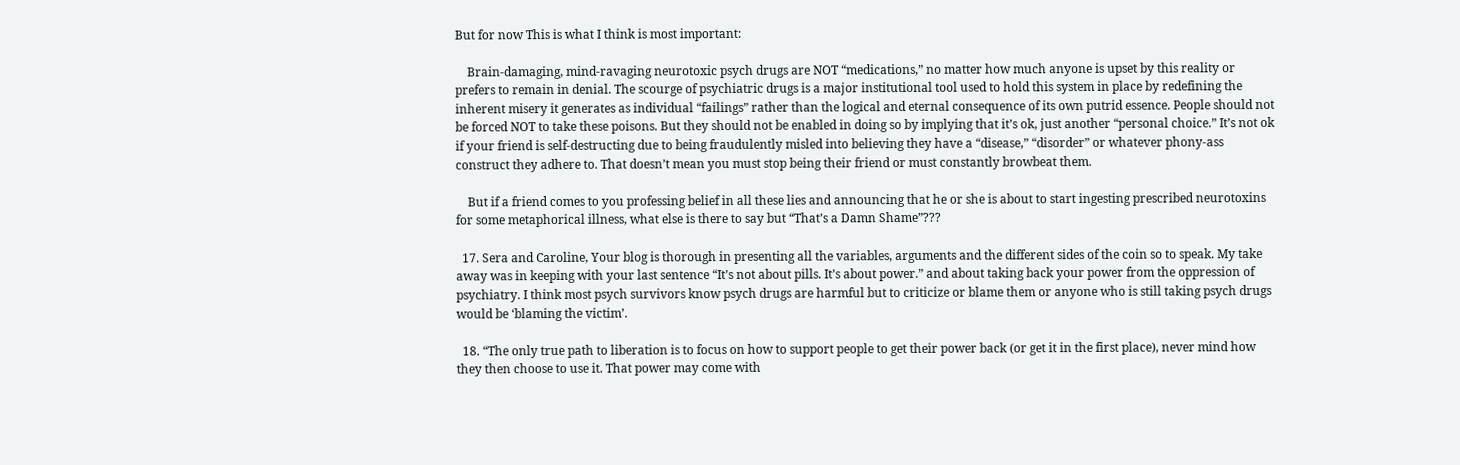But for now This is what I think is most important:

    Brain-damaging, mind-ravaging neurotoxic psych drugs are NOT “medications,” no matter how much anyone is upset by this reality or prefers to remain in denial. The scourge of psychiatric drugs is a major institutional tool used to hold this system in place by redefining the inherent misery it generates as individual “failings” rather than the logical and eternal consequence of its own putrid essence. People should not be forced NOT to take these poisons. But they should not be enabled in doing so by implying that it’s ok, just another “personal choice.” It’s not ok if your friend is self-destructing due to being fraudulently misled into believing they have a “disease,” “disorder” or whatever phony-ass construct they adhere to. That doesn’t mean you must stop being their friend or must constantly browbeat them.

    But if a friend comes to you professing belief in all these lies and announcing that he or she is about to start ingesting prescribed neurotoxins for some metaphorical illness, what else is there to say but “That’s a Damn Shame”???

  17. Sera and Caroline, Your blog is thorough in presenting all the variables, arguments and the different sides of the coin so to speak. My take away was in keeping with your last sentence “It’s not about pills. It’s about power.” and about taking back your power from the oppression of psychiatry. I think most psych survivors know psych drugs are harmful but to criticize or blame them or anyone who is still taking psych drugs would be ‘blaming the victim’.

  18. “The only true path to liberation is to focus on how to support people to get their power back (or get it in the first place), never mind how they then choose to use it. That power may come with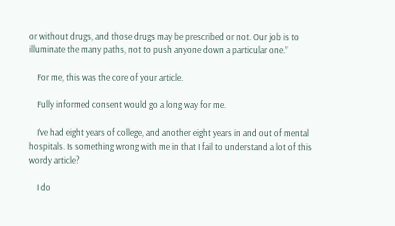or without drugs, and those drugs may be prescribed or not. Our job is to illuminate the many paths, not to push anyone down a particular one.”

    For me, this was the core of your article.

    Fully informed consent would go a long way for me.

    I’ve had eight years of college, and another eight years in and out of mental hospitals. Is something wrong with me in that I fail to understand a lot of this wordy article?

    I do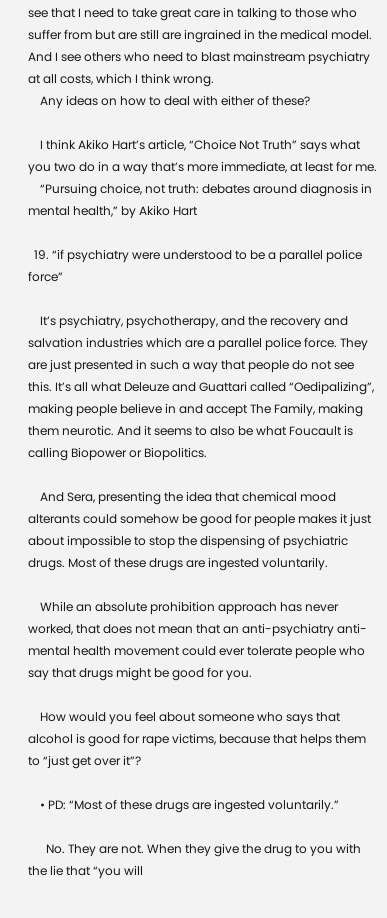see that I need to take great care in talking to those who suffer from but are still are ingrained in the medical model. And I see others who need to blast mainstream psychiatry at all costs, which I think wrong.
    Any ideas on how to deal with either of these?

    I think Akiko Hart’s article, “Choice Not Truth” says what you two do in a way that’s more immediate, at least for me.
    “Pursuing choice, not truth: debates around diagnosis in mental health,” by Akiko Hart

  19. “if psychiatry were understood to be a parallel police force”

    It’s psychiatry, psychotherapy, and the recovery and salvation industries which are a parallel police force. They are just presented in such a way that people do not see this. It’s all what Deleuze and Guattari called “Oedipalizing”, making people believe in and accept The Family, making them neurotic. And it seems to also be what Foucault is calling Biopower or Biopolitics.

    And Sera, presenting the idea that chemical mood alterants could somehow be good for people makes it just about impossible to stop the dispensing of psychiatric drugs. Most of these drugs are ingested voluntarily.

    While an absolute prohibition approach has never worked, that does not mean that an anti-psychiatry anti-mental health movement could ever tolerate people who say that drugs might be good for you.

    How would you feel about someone who says that alcohol is good for rape victims, because that helps them to “just get over it”?

    • PD: “Most of these drugs are ingested voluntarily.”

      No. They are not. When they give the drug to you with the lie that “you will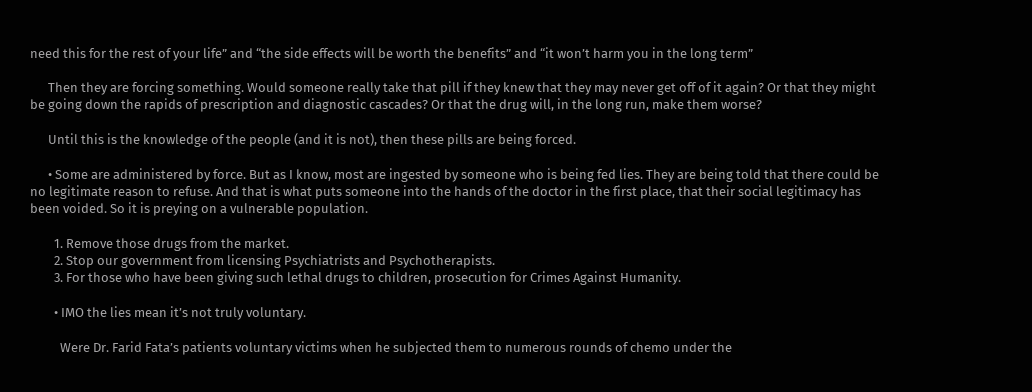need this for the rest of your life” and “the side effects will be worth the benefits” and “it won’t harm you in the long term”

      Then they are forcing something. Would someone really take that pill if they knew that they may never get off of it again? Or that they might be going down the rapids of prescription and diagnostic cascades? Or that the drug will, in the long run, make them worse?

      Until this is the knowledge of the people (and it is not), then these pills are being forced.

      • Some are administered by force. But as I know, most are ingested by someone who is being fed lies. They are being told that there could be no legitimate reason to refuse. And that is what puts someone into the hands of the doctor in the first place, that their social legitimacy has been voided. So it is preying on a vulnerable population.

        1. Remove those drugs from the market.
        2. Stop our government from licensing Psychiatrists and Psychotherapists.
        3. For those who have been giving such lethal drugs to children, prosecution for Crimes Against Humanity.

        • IMO the lies mean it’s not truly voluntary.

          Were Dr. Farid Fata’s patients voluntary victims when he subjected them to numerous rounds of chemo under the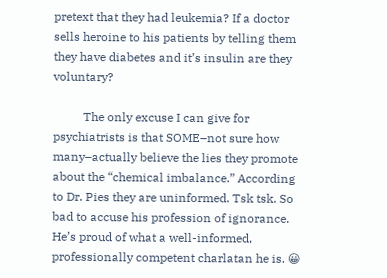pretext that they had leukemia? If a doctor sells heroine to his patients by telling them they have diabetes and it’s insulin are they voluntary?

          The only excuse I can give for psychiatrists is that SOME–not sure how many–actually believe the lies they promote about the “chemical imbalance.” According to Dr. Pies they are uninformed. Tsk tsk. So bad to accuse his profession of ignorance. He’s proud of what a well-informed, professionally competent charlatan he is. 😀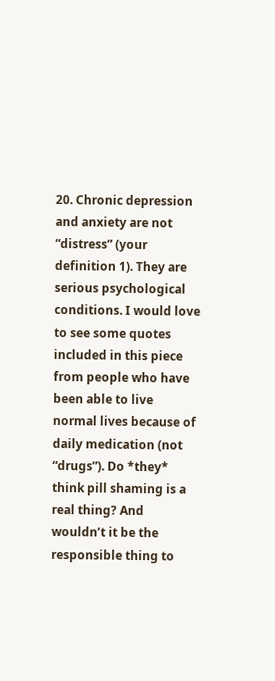20. Chronic depression and anxiety are not “distress” (your definition 1). They are serious psychological conditions. I would love to see some quotes included in this piece from people who have been able to live normal lives because of daily medication (not “drugs”). Do *they* think pill shaming is a real thing? And wouldn’t it be the responsible thing to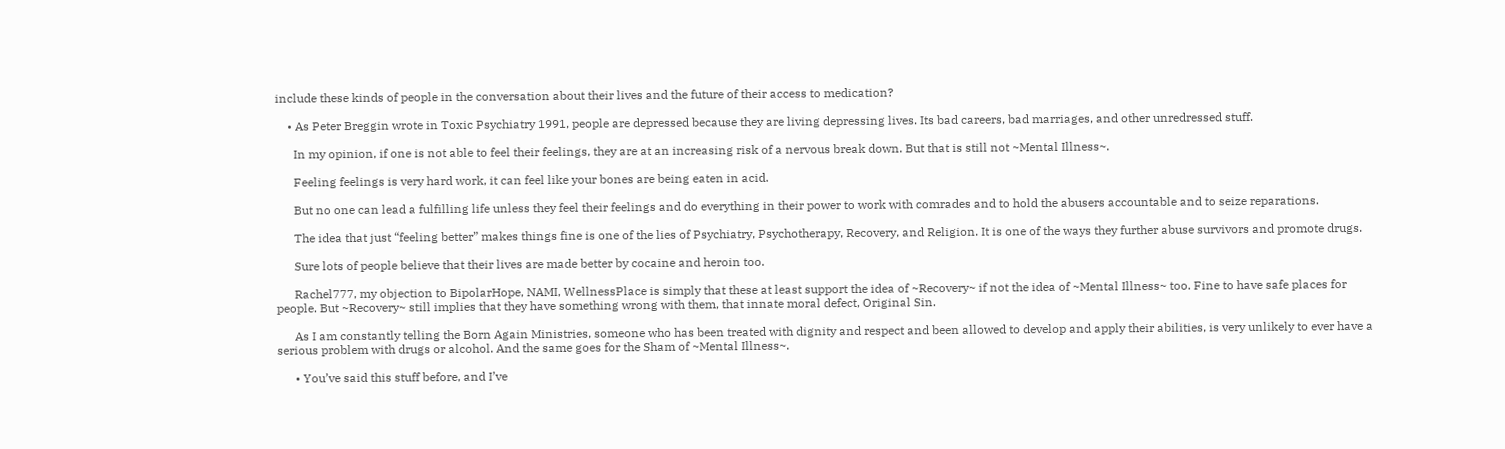include these kinds of people in the conversation about their lives and the future of their access to medication?

    • As Peter Breggin wrote in Toxic Psychiatry 1991, people are depressed because they are living depressing lives. Its bad careers, bad marriages, and other unredressed stuff.

      In my opinion, if one is not able to feel their feelings, they are at an increasing risk of a nervous break down. But that is still not ~Mental Illness~.

      Feeling feelings is very hard work, it can feel like your bones are being eaten in acid.

      But no one can lead a fulfilling life unless they feel their feelings and do everything in their power to work with comrades and to hold the abusers accountable and to seize reparations.

      The idea that just “feeling better” makes things fine is one of the lies of Psychiatry, Psychotherapy, Recovery, and Religion. It is one of the ways they further abuse survivors and promote drugs.

      Sure lots of people believe that their lives are made better by cocaine and heroin too.

      Rachel777, my objection to BipolarHope, NAMI, WellnessPlace is simply that these at least support the idea of ~Recovery~ if not the idea of ~Mental Illness~ too. Fine to have safe places for people. But ~Recovery~ still implies that they have something wrong with them, that innate moral defect, Original Sin.

      As I am constantly telling the Born Again Ministries, someone who has been treated with dignity and respect and been allowed to develop and apply their abilities, is very unlikely to ever have a serious problem with drugs or alcohol. And the same goes for the Sham of ~Mental Illness~.

      • You’ve said this stuff before, and I’ve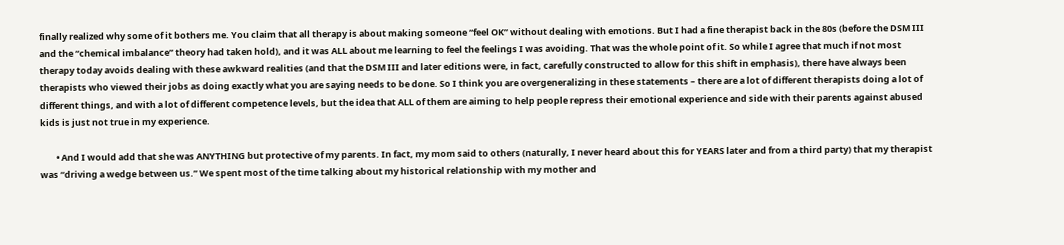finally realized why some of it bothers me. You claim that all therapy is about making someone “feel OK” without dealing with emotions. But I had a fine therapist back in the 80s (before the DSM III and the “chemical imbalance” theory had taken hold), and it was ALL about me learning to feel the feelings I was avoiding. That was the whole point of it. So while I agree that much if not most therapy today avoids dealing with these awkward realities (and that the DSM III and later editions were, in fact, carefully constructed to allow for this shift in emphasis), there have always been therapists who viewed their jobs as doing exactly what you are saying needs to be done. So I think you are overgeneralizing in these statements – there are a lot of different therapists doing a lot of different things, and with a lot of different competence levels, but the idea that ALL of them are aiming to help people repress their emotional experience and side with their parents against abused kids is just not true in my experience.

        • And I would add that she was ANYTHING but protective of my parents. In fact, my mom said to others (naturally, I never heard about this for YEARS later and from a third party) that my therapist was “driving a wedge between us.” We spent most of the time talking about my historical relationship with my mother and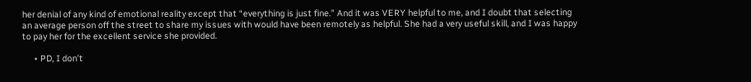her denial of any kind of emotional reality except that “everything is just fine.” And it was VERY helpful to me, and I doubt that selecting an average person off the street to share my issues with would have been remotely as helpful. She had a very useful skill, and I was happy to pay her for the excellent service she provided.

      • PD, I don’t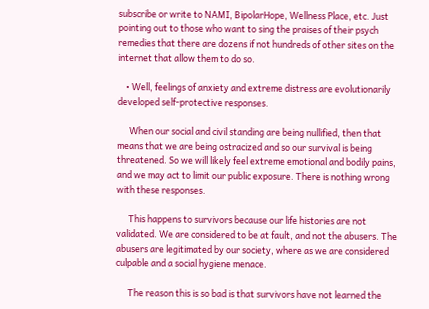subscribe or write to NAMI, BipolarHope, Wellness Place, etc. Just pointing out to those who want to sing the praises of their psych remedies that there are dozens if not hundreds of other sites on the internet that allow them to do so.

    • Well, feelings of anxiety and extreme distress are evolutionarily developed self-protective responses.

      When our social and civil standing are being nullified, then that means that we are being ostracized and so our survival is being threatened. So we will likely feel extreme emotional and bodily pains, and we may act to limit our public exposure. There is nothing wrong with these responses.

      This happens to survivors because our life histories are not validated. We are considered to be at fault, and not the abusers. The abusers are legitimated by our society, where as we are considered culpable and a social hygiene menace.

      The reason this is so bad is that survivors have not learned the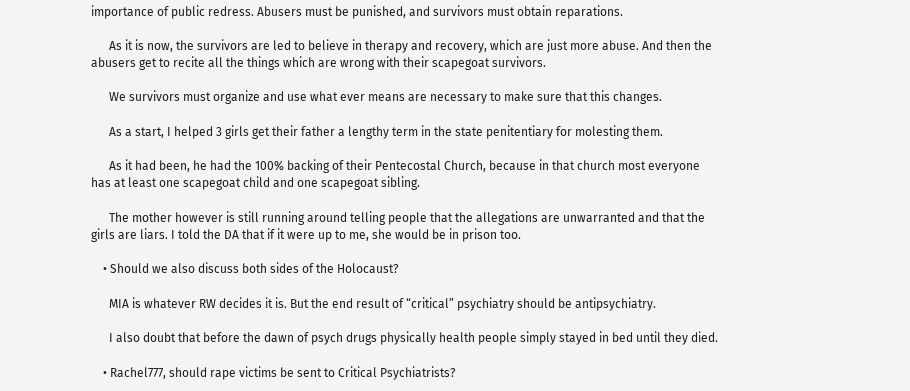importance of public redress. Abusers must be punished, and survivors must obtain reparations.

      As it is now, the survivors are led to believe in therapy and recovery, which are just more abuse. And then the abusers get to recite all the things which are wrong with their scapegoat survivors.

      We survivors must organize and use what ever means are necessary to make sure that this changes.

      As a start, I helped 3 girls get their father a lengthy term in the state penitentiary for molesting them.

      As it had been, he had the 100% backing of their Pentecostal Church, because in that church most everyone has at least one scapegoat child and one scapegoat sibling.

      The mother however is still running around telling people that the allegations are unwarranted and that the girls are liars. I told the DA that if it were up to me, she would be in prison too.

    • Should we also discuss both sides of the Holocaust?

      MIA is whatever RW decides it is. But the end result of “critical” psychiatry should be antipsychiatry.

      I also doubt that before the dawn of psych drugs physically health people simply stayed in bed until they died.

    • Rachel777, should rape victims be sent to Critical Psychiatrists?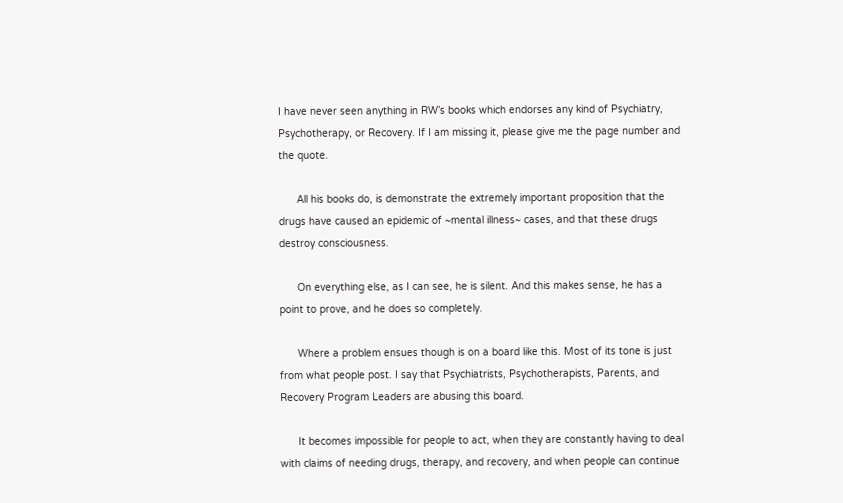I have never seen anything in RW’s books which endorses any kind of Psychiatry, Psychotherapy, or Recovery. If I am missing it, please give me the page number and the quote.

      All his books do, is demonstrate the extremely important proposition that the drugs have caused an epidemic of ~mental illness~ cases, and that these drugs destroy consciousness.

      On everything else, as I can see, he is silent. And this makes sense, he has a point to prove, and he does so completely.

      Where a problem ensues though is on a board like this. Most of its tone is just from what people post. I say that Psychiatrists, Psychotherapists, Parents, and Recovery Program Leaders are abusing this board.

      It becomes impossible for people to act, when they are constantly having to deal with claims of needing drugs, therapy, and recovery, and when people can continue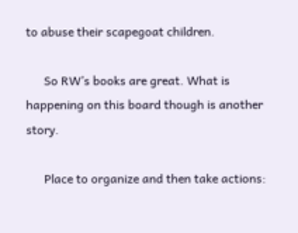to abuse their scapegoat children.

      So RW’s books are great. What is happening on this board though is another story.

      Place to organize and then take actions: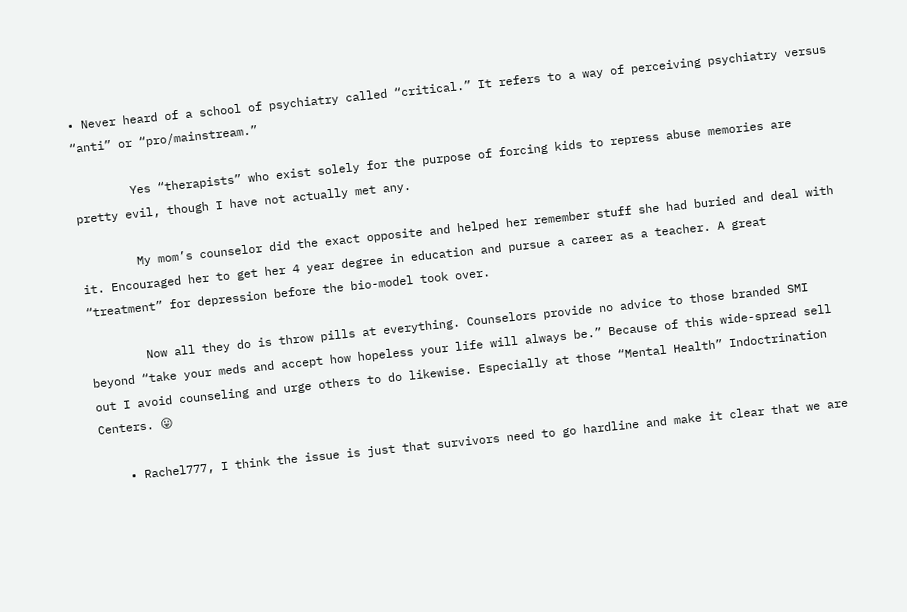• Never heard of a school of psychiatry called “critical.” It refers to a way of perceiving psychiatry versus “anti” or “pro/mainstream.”

        Yes “therapists” who exist solely for the purpose of forcing kids to repress abuse memories are pretty evil, though I have not actually met any.

        My mom’s counselor did the exact opposite and helped her remember stuff she had buried and deal with it. Encouraged her to get her 4 year degree in education and pursue a career as a teacher. A great “treatment” for depression before the bio-model took over.

        Now all they do is throw pills at everything. Counselors provide no advice to those branded SMI beyond “take your meds and accept how hopeless your life will always be.” Because of this wide-spread sell out I avoid counseling and urge others to do likewise. Especially at those “Mental Health” Indoctrination Centers. 😛

    • Rachel777, I think the issue is just that survivors need to go hardline and make it clear that we are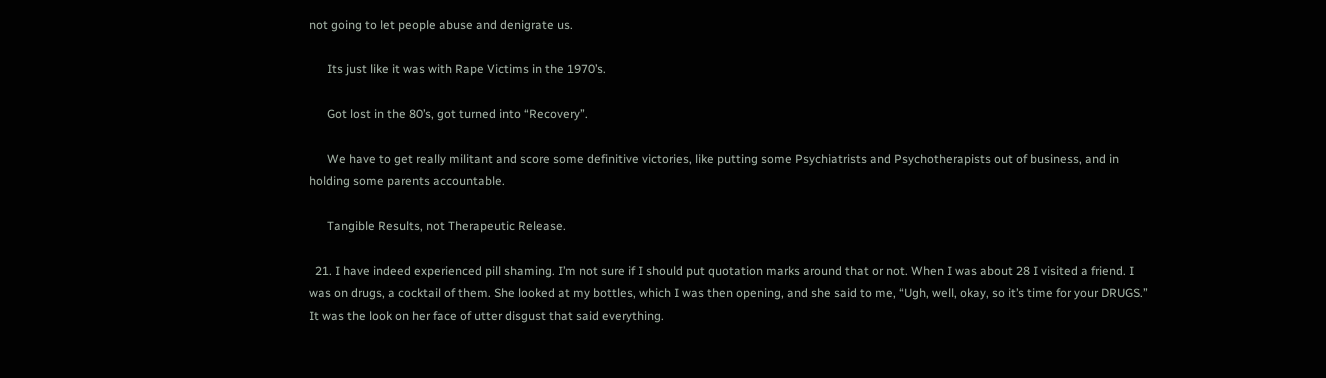not going to let people abuse and denigrate us.

      Its just like it was with Rape Victims in the 1970’s.

      Got lost in the 80’s, got turned into “Recovery”.

      We have to get really militant and score some definitive victories, like putting some Psychiatrists and Psychotherapists out of business, and in holding some parents accountable.

      Tangible Results, not Therapeutic Release.

  21. I have indeed experienced pill shaming. I’m not sure if I should put quotation marks around that or not. When I was about 28 I visited a friend. I was on drugs, a cocktail of them. She looked at my bottles, which I was then opening, and she said to me, “Ugh, well, okay, so it’s time for your DRUGS.” It was the look on her face of utter disgust that said everything.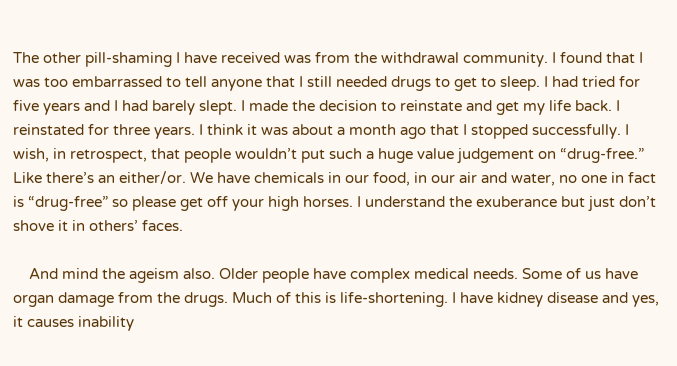The other pill-shaming I have received was from the withdrawal community. I found that I was too embarrassed to tell anyone that I still needed drugs to get to sleep. I had tried for five years and I had barely slept. I made the decision to reinstate and get my life back. I reinstated for three years. I think it was about a month ago that I stopped successfully. I wish, in retrospect, that people wouldn’t put such a huge value judgement on “drug-free.” Like there’s an either/or. We have chemicals in our food, in our air and water, no one in fact is “drug-free” so please get off your high horses. I understand the exuberance but just don’t shove it in others’ faces.

    And mind the ageism also. Older people have complex medical needs. Some of us have organ damage from the drugs. Much of this is life-shortening. I have kidney disease and yes, it causes inability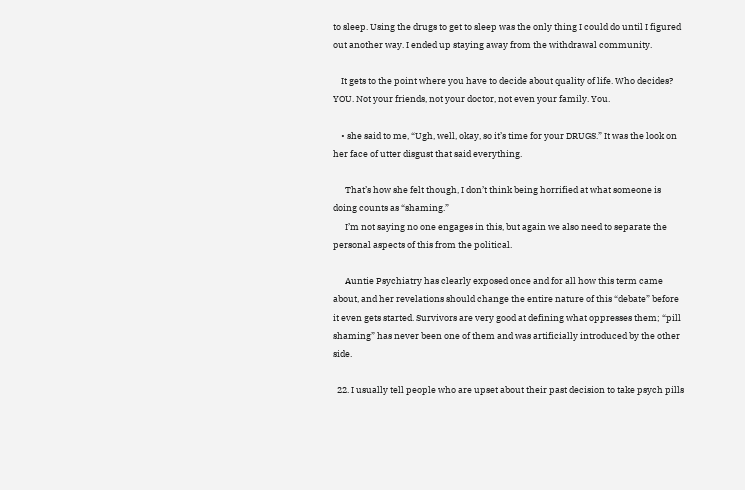to sleep. Using the drugs to get to sleep was the only thing I could do until I figured out another way. I ended up staying away from the withdrawal community.

    It gets to the point where you have to decide about quality of life. Who decides? YOU. Not your friends, not your doctor, not even your family. You.

    • she said to me, “Ugh, well, okay, so it’s time for your DRUGS.” It was the look on her face of utter disgust that said everything.

      That’s how she felt though, I don’t think being horrified at what someone is doing counts as “shaming.”
      I’m not saying no one engages in this, but again we also need to separate the personal aspects of this from the political.

      Auntie Psychiatry has clearly exposed once and for all how this term came about, and her revelations should change the entire nature of this “debate” before it even gets started. Survivors are very good at defining what oppresses them; “pill shaming” has never been one of them and was artificially introduced by the other side.

  22. I usually tell people who are upset about their past decision to take psych pills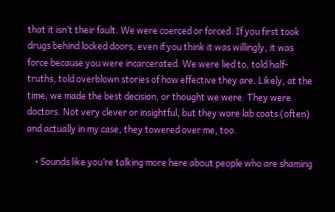that it isn’t their fault. We were coerced or forced. If you first took drugs behind locked doors, even if you think it was willingly, it was force because you were incarcerated. We were lied to, told half-truths, told overblown stories of how effective they are. Likely, at the time, we made the best decision, or thought we were. They were doctors. Not very clever or insightful, but they wore lab coats (often) and actually in my case, they towered over me, too.

    • Sounds like you’re talking more here about people who are shaming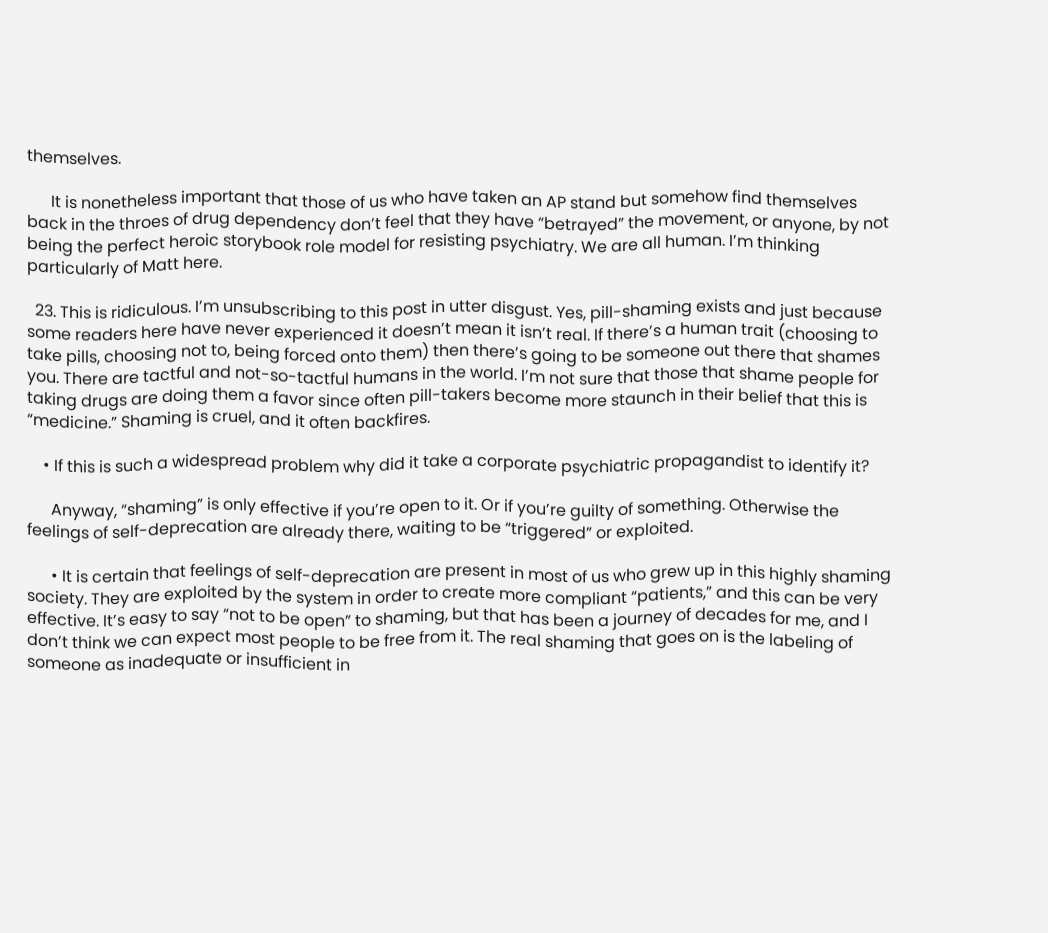themselves.

      It is nonetheless important that those of us who have taken an AP stand but somehow find themselves back in the throes of drug dependency don’t feel that they have “betrayed” the movement, or anyone, by not being the perfect heroic storybook role model for resisting psychiatry. We are all human. I’m thinking particularly of Matt here.

  23. This is ridiculous. I’m unsubscribing to this post in utter disgust. Yes, pill-shaming exists and just because some readers here have never experienced it doesn’t mean it isn’t real. If there’s a human trait (choosing to take pills, choosing not to, being forced onto them) then there’s going to be someone out there that shames you. There are tactful and not-so-tactful humans in the world. I’m not sure that those that shame people for taking drugs are doing them a favor since often pill-takers become more staunch in their belief that this is “medicine.” Shaming is cruel, and it often backfires.

    • If this is such a widespread problem why did it take a corporate psychiatric propagandist to identify it?

      Anyway, “shaming” is only effective if you’re open to it. Or if you’re guilty of something. Otherwise the feelings of self-deprecation are already there, waiting to be “triggered” or exploited.

      • It is certain that feelings of self-deprecation are present in most of us who grew up in this highly shaming society. They are exploited by the system in order to create more compliant “patients,” and this can be very effective. It’s easy to say “not to be open” to shaming, but that has been a journey of decades for me, and I don’t think we can expect most people to be free from it. The real shaming that goes on is the labeling of someone as inadequate or insufficient in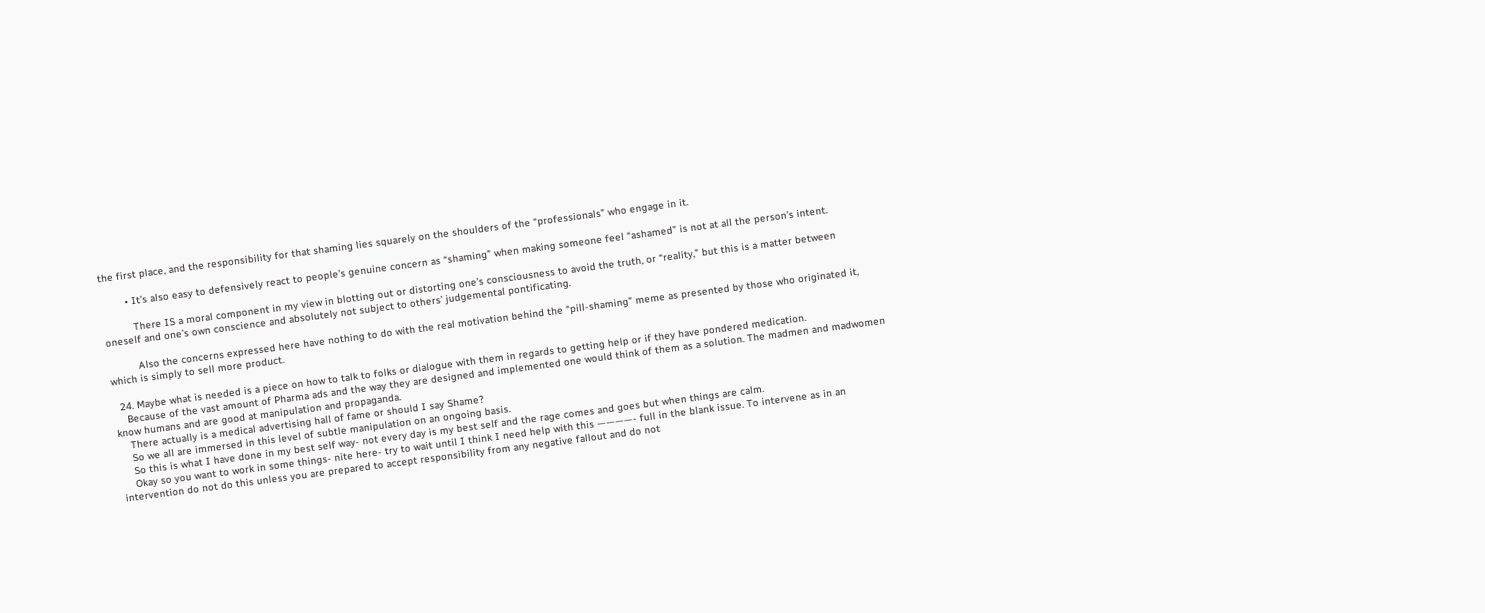the first place, and the responsibility for that shaming lies squarely on the shoulders of the “professionals” who engage in it.

        • It’s also easy to defensively react to people’s genuine concern as “shaming” when making someone feel “ashamed” is not at all the person’s intent.

          There IS a moral component in my view in blotting out or distorting one’s consciousness to avoid the truth, or “reality,” but this is a matter between oneself and one’s own conscience and absolutely not subject to others’ judgemental pontificating.

          Also the concerns expressed here have nothing to do with the real motivation behind the “pill-shaming” meme as presented by those who originated it, which is simply to sell more product.

  24. Maybe what is needed is a piece on how to talk to folks or dialogue with them in regards to getting help or if they have pondered medication.
    Because of the vast amount of Pharma ads and the way they are designed and implemented one would think of them as a solution. The madmen and madwomen know humans and are good at manipulation and propaganda.
    There actually is a medical advertising hall of fame or should I say Shame?
    So we all are immersed in this level of subtle manipulation on an ongoing basis.
    So this is what I have done in my best self way- not every day is my best self and the rage comes and goes but when things are calm.
    Okay so you want to work in some things- nite here- try to wait until I think I need help with this ————- full in the blank issue. To intervene as in an intervention do not do this unless you are prepared to accept responsibility from any negative fallout and do not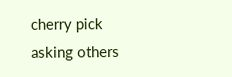cherry pick asking others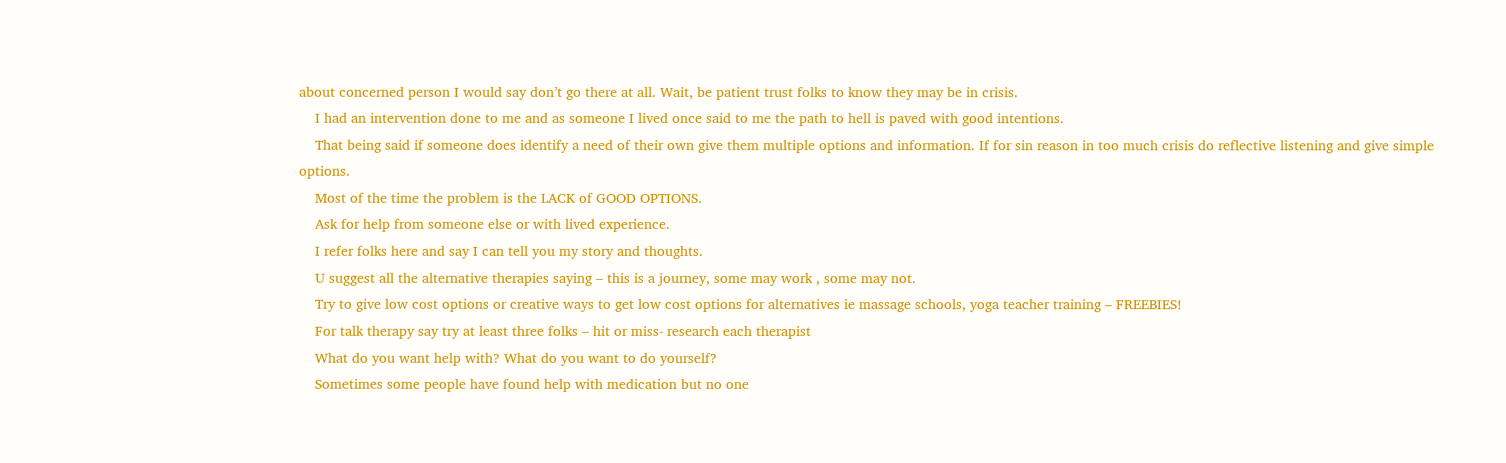about concerned person I would say don’t go there at all. Wait, be patient trust folks to know they may be in crisis.
    I had an intervention done to me and as someone I lived once said to me the path to hell is paved with good intentions.
    That being said if someone does identify a need of their own give them multiple options and information. If for sin reason in too much crisis do reflective listening and give simple options.
    Most of the time the problem is the LACK of GOOD OPTIONS.
    Ask for help from someone else or with lived experience.
    I refer folks here and say I can tell you my story and thoughts.
    U suggest all the alternative therapies saying – this is a journey, some may work , some may not.
    Try to give low cost options or creative ways to get low cost options for alternatives ie massage schools, yoga teacher training – FREEBIES!
    For talk therapy say try at least three folks – hit or miss- research each therapist
    What do you want help with? What do you want to do yourself?
    Sometimes some people have found help with medication but no one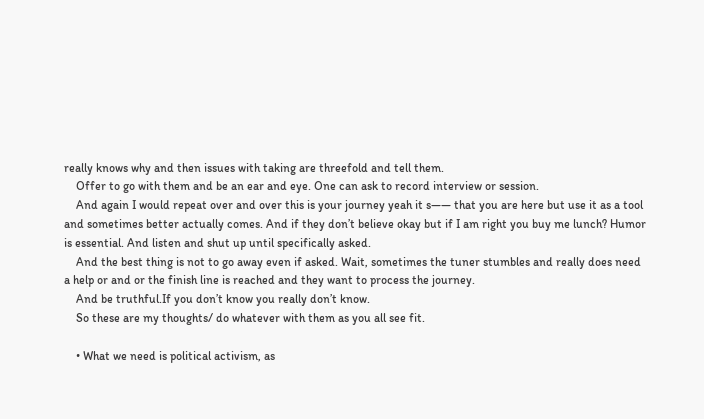really knows why and then issues with taking are threefold and tell them.
    Offer to go with them and be an ear and eye. One can ask to record interview or session.
    And again I would repeat over and over this is your journey yeah it s—— that you are here but use it as a tool and sometimes better actually comes. And if they don’t believe okay but if I am right you buy me lunch? Humor is essential. And listen and shut up until specifically asked.
    And the best thing is not to go away even if asked. Wait, sometimes the tuner stumbles and really does need a help or and or the finish line is reached and they want to process the journey.
    And be truthful.If you don’t know you really don’t know.
    So these are my thoughts/ do whatever with them as you all see fit.

    • What we need is political activism, as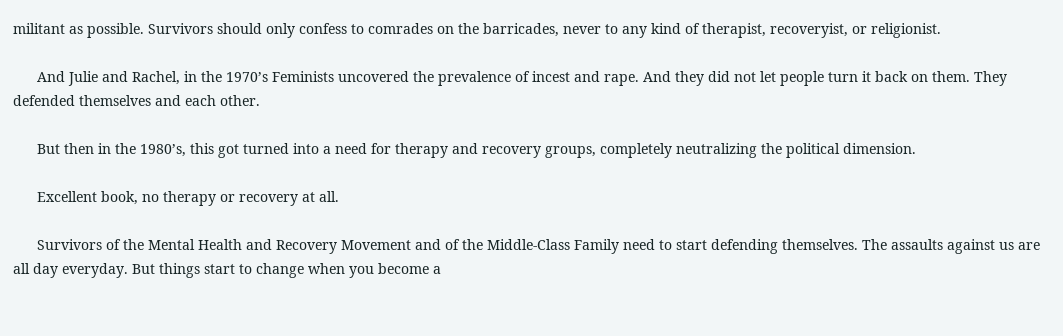militant as possible. Survivors should only confess to comrades on the barricades, never to any kind of therapist, recoveryist, or religionist.

      And Julie and Rachel, in the 1970’s Feminists uncovered the prevalence of incest and rape. And they did not let people turn it back on them. They defended themselves and each other.

      But then in the 1980’s, this got turned into a need for therapy and recovery groups, completely neutralizing the political dimension.

      Excellent book, no therapy or recovery at all.

      Survivors of the Mental Health and Recovery Movement and of the Middle-Class Family need to start defending themselves. The assaults against us are all day everyday. But things start to change when you become a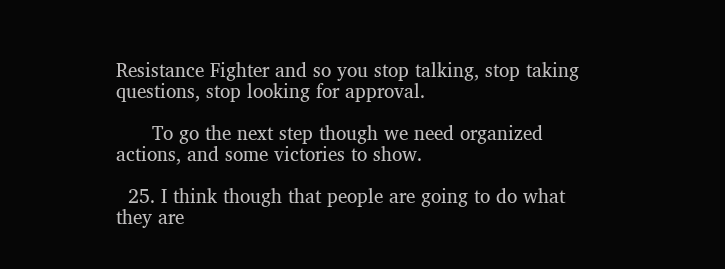Resistance Fighter and so you stop talking, stop taking questions, stop looking for approval.

      To go the next step though we need organized actions, and some victories to show.

  25. I think though that people are going to do what they are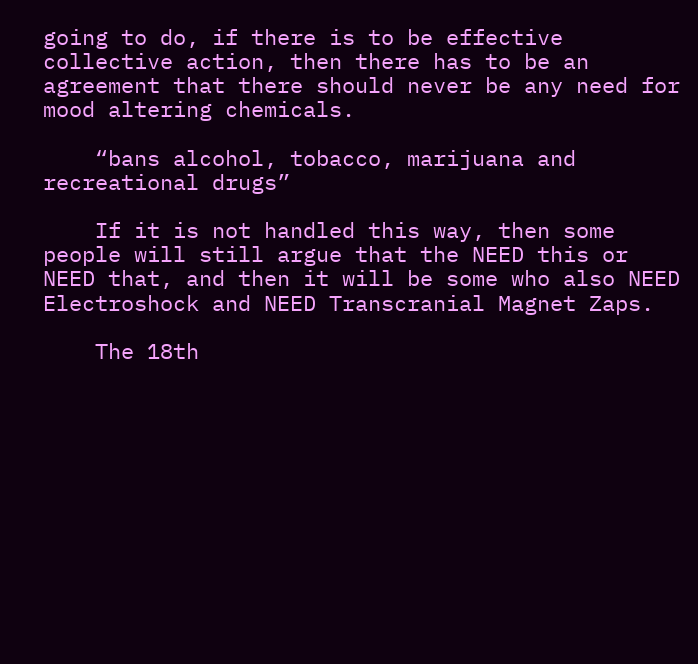going to do, if there is to be effective collective action, then there has to be an agreement that there should never be any need for mood altering chemicals.

    “bans alcohol, tobacco, marijuana and recreational drugs”

    If it is not handled this way, then some people will still argue that the NEED this or NEED that, and then it will be some who also NEED Electroshock and NEED Transcranial Magnet Zaps.

    The 18th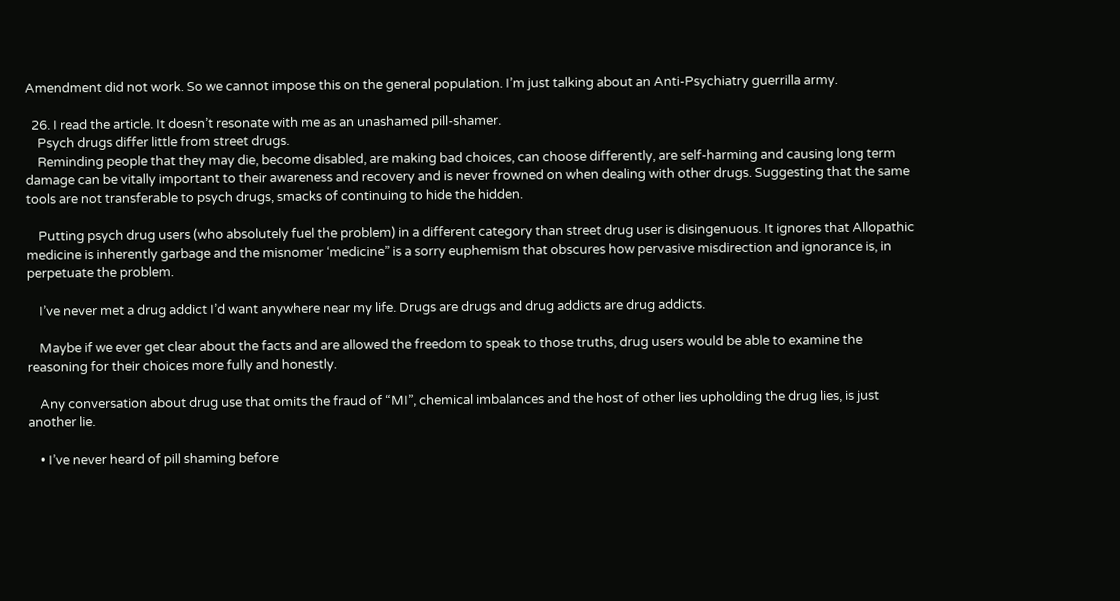Amendment did not work. So we cannot impose this on the general population. I’m just talking about an Anti-Psychiatry guerrilla army.

  26. I read the article. It doesn’t resonate with me as an unashamed pill-shamer.
    Psych drugs differ little from street drugs.
    Reminding people that they may die, become disabled, are making bad choices, can choose differently, are self-harming and causing long term damage can be vitally important to their awareness and recovery and is never frowned on when dealing with other drugs. Suggesting that the same tools are not transferable to psych drugs, smacks of continuing to hide the hidden.

    Putting psych drug users (who absolutely fuel the problem) in a different category than street drug user is disingenuous. It ignores that Allopathic medicine is inherently garbage and the misnomer ‘medicine” is a sorry euphemism that obscures how pervasive misdirection and ignorance is, in perpetuate the problem.

    I’ve never met a drug addict I’d want anywhere near my life. Drugs are drugs and drug addicts are drug addicts.

    Maybe if we ever get clear about the facts and are allowed the freedom to speak to those truths, drug users would be able to examine the reasoning for their choices more fully and honestly.

    Any conversation about drug use that omits the fraud of “MI”, chemical imbalances and the host of other lies upholding the drug lies, is just another lie.

    • I’ve never heard of pill shaming before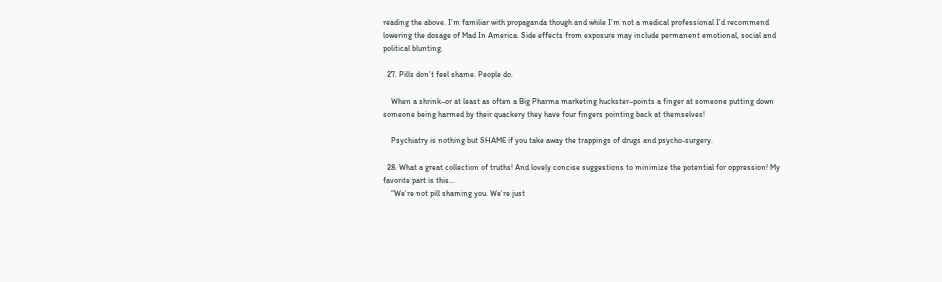reading the above. I’m familiar with propaganda though and while I’m not a medical professional I’d recommend lowering the dosage of Mad In America. Side effects from exposure may include permanent emotional, social and political blunting.

  27. Pills don’t feel shame. People do.

    When a shrink–or at least as often a Big Pharma marketing huckster–points a finger at someone putting down someone being harmed by their quackery they have four fingers pointing back at themselves!

    Psychiatry is nothing but SHAME if you take away the trappings of drugs and psycho-surgery.

  28. What a great collection of truths! And lovely concise suggestions to minimize the potential for oppression! My favorite part is this…
    “We’re not pill shaming you. We’re just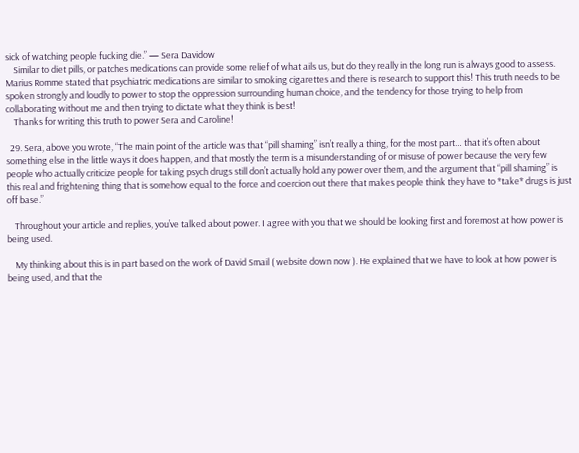sick of watching people fucking die.” — Sera Davidow
    Similar to diet pills, or patches medications can provide some relief of what ails us, but do they really in the long run is always good to assess. Marius Romme stated that psychiatric medications are similar to smoking cigarettes and there is research to support this! This truth needs to be spoken strongly and loudly to power to stop the oppression surrounding human choice, and the tendency for those trying to help from collaborating without me and then trying to dictate what they think is best!
    Thanks for writing this truth to power Sera and Caroline!

  29. Sera, above you wrote, “The main point of the article was that “pill shaming” isn’t really a thing, for the most part… that it’s often about something else in the little ways it does happen, and that mostly the term is a misunderstanding of or misuse of power because the very few people who actually criticize people for taking psych drugs still don’t actually hold any power over them, and the argument that “pill shaming” is this real and frightening thing that is somehow equal to the force and coercion out there that makes people think they have to *take* drugs is just off base.”

    Throughout your article and replies, you’ve talked about power. I agree with you that we should be looking first and foremost at how power is being used.

    My thinking about this is in part based on the work of David Smail ( website down now ). He explained that we have to look at how power is being used, and that the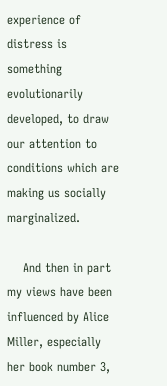experience of distress is something evolutionarily developed, to draw our attention to conditions which are making us socially marginalized.

    And then in part my views have been influenced by Alice Miller, especially her book number 3,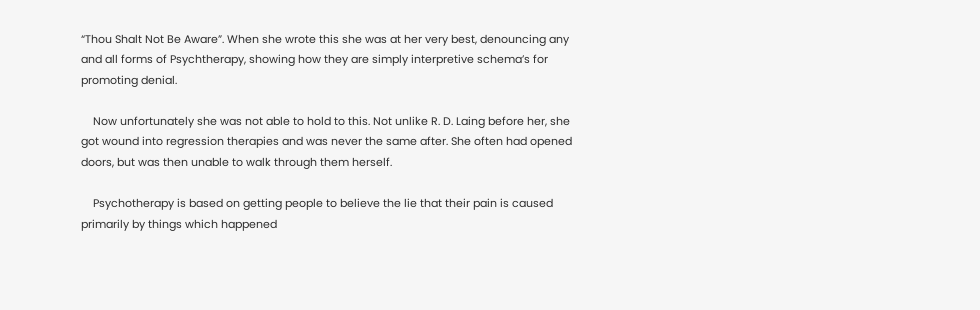“Thou Shalt Not Be Aware”. When she wrote this she was at her very best, denouncing any and all forms of Psychtherapy, showing how they are simply interpretive schema’s for promoting denial.

    Now unfortunately she was not able to hold to this. Not unlike R. D. Laing before her, she got wound into regression therapies and was never the same after. She often had opened doors, but was then unable to walk through them herself.

    Psychotherapy is based on getting people to believe the lie that their pain is caused primarily by things which happened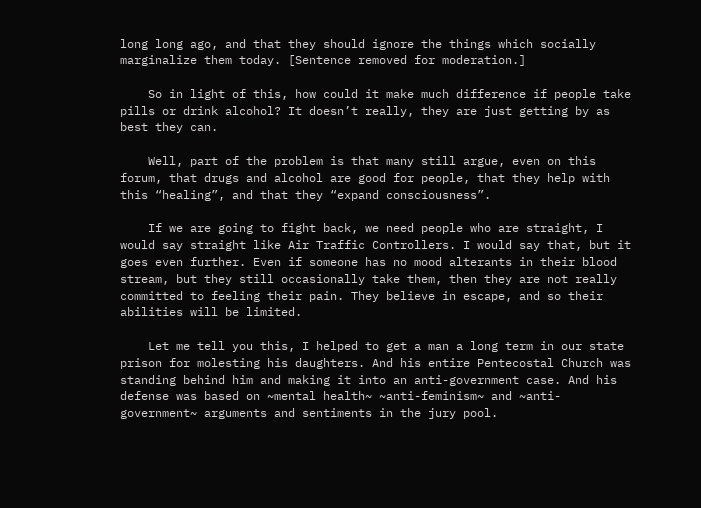long long ago, and that they should ignore the things which socially marginalize them today. [Sentence removed for moderation.]

    So in light of this, how could it make much difference if people take pills or drink alcohol? It doesn’t really, they are just getting by as best they can.

    Well, part of the problem is that many still argue, even on this forum, that drugs and alcohol are good for people, that they help with this “healing”, and that they “expand consciousness”.

    If we are going to fight back, we need people who are straight, I would say straight like Air Traffic Controllers. I would say that, but it goes even further. Even if someone has no mood alterants in their blood stream, but they still occasionally take them, then they are not really committed to feeling their pain. They believe in escape, and so their abilities will be limited.

    Let me tell you this, I helped to get a man a long term in our state prison for molesting his daughters. And his entire Pentecostal Church was standing behind him and making it into an anti-government case. And his defense was based on ~mental health~ ~anti-feminism~ and ~anti-government~ arguments and sentiments in the jury pool.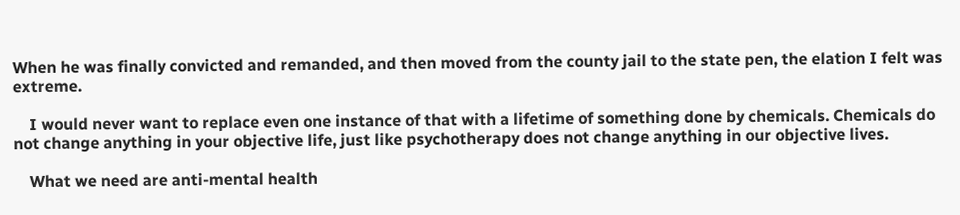When he was finally convicted and remanded, and then moved from the county jail to the state pen, the elation I felt was extreme.

    I would never want to replace even one instance of that with a lifetime of something done by chemicals. Chemicals do not change anything in your objective life, just like psychotherapy does not change anything in our objective lives.

    What we need are anti-mental health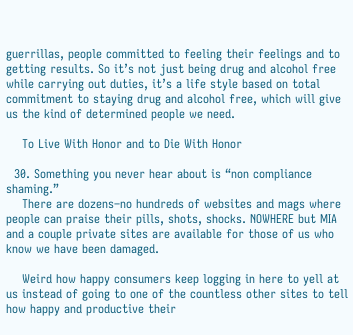guerrillas, people committed to feeling their feelings and to getting results. So it’s not just being drug and alcohol free while carrying out duties, it’s a life style based on total commitment to staying drug and alcohol free, which will give us the kind of determined people we need.

    To Live With Honor and to Die With Honor

  30. Something you never hear about is “non compliance shaming.”
    There are dozens–no hundreds of websites and mags where people can praise their pills, shots, shocks. NOWHERE but MIA and a couple private sites are available for those of us who know we have been damaged.

    Weird how happy consumers keep logging in here to yell at us instead of going to one of the countless other sites to tell how happy and productive their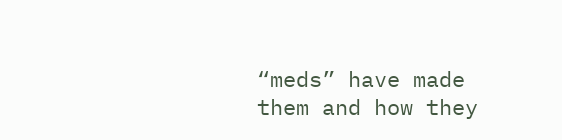“meds” have made them and how they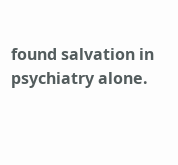found salvation in psychiatry alone.